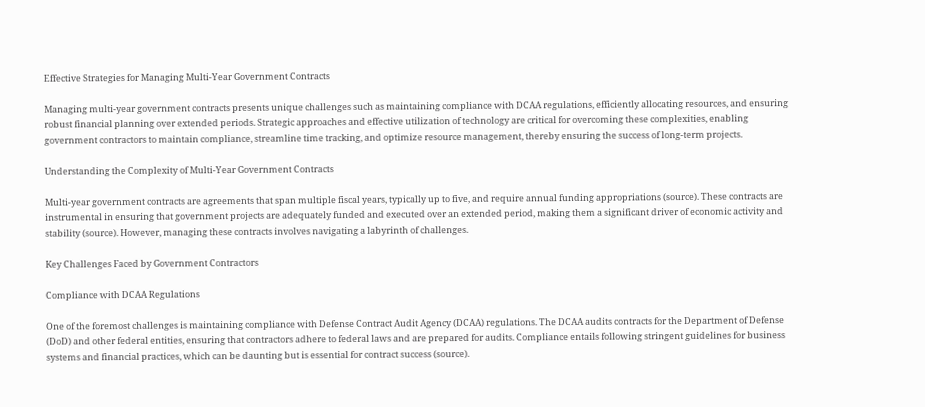Effective Strategies for Managing Multi-Year Government Contracts

Managing multi-year government contracts presents unique challenges such as maintaining compliance with DCAA regulations, efficiently allocating resources, and ensuring robust financial planning over extended periods. Strategic approaches and effective utilization of technology are critical for overcoming these complexities, enabling government contractors to maintain compliance, streamline time tracking, and optimize resource management, thereby ensuring the success of long-term projects.

Understanding the Complexity of Multi-Year Government Contracts

Multi-year government contracts are agreements that span multiple fiscal years, typically up to five, and require annual funding appropriations (source). These contracts are instrumental in ensuring that government projects are adequately funded and executed over an extended period, making them a significant driver of economic activity and stability (source). However, managing these contracts involves navigating a labyrinth of challenges.

Key Challenges Faced by Government Contractors

Compliance with DCAA Regulations

One of the foremost challenges is maintaining compliance with Defense Contract Audit Agency (DCAA) regulations. The DCAA audits contracts for the Department of Defense (DoD) and other federal entities, ensuring that contractors adhere to federal laws and are prepared for audits. Compliance entails following stringent guidelines for business systems and financial practices, which can be daunting but is essential for contract success (source).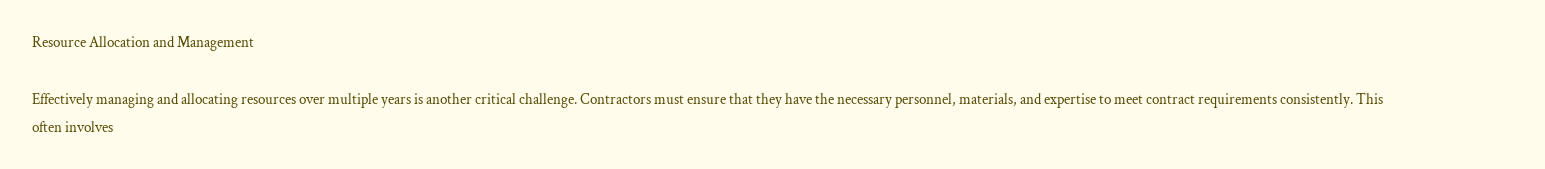Resource Allocation and Management

Effectively managing and allocating resources over multiple years is another critical challenge. Contractors must ensure that they have the necessary personnel, materials, and expertise to meet contract requirements consistently. This often involves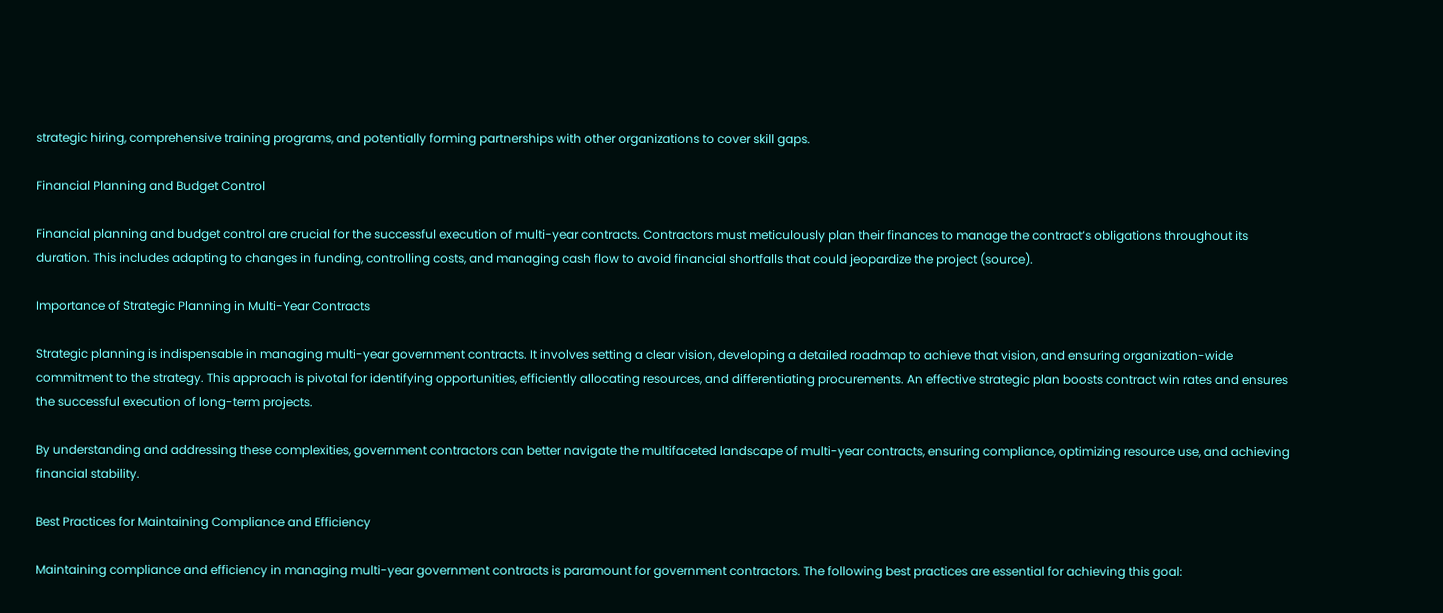strategic hiring, comprehensive training programs, and potentially forming partnerships with other organizations to cover skill gaps.

Financial Planning and Budget Control

Financial planning and budget control are crucial for the successful execution of multi-year contracts. Contractors must meticulously plan their finances to manage the contract’s obligations throughout its duration. This includes adapting to changes in funding, controlling costs, and managing cash flow to avoid financial shortfalls that could jeopardize the project (source).

Importance of Strategic Planning in Multi-Year Contracts

Strategic planning is indispensable in managing multi-year government contracts. It involves setting a clear vision, developing a detailed roadmap to achieve that vision, and ensuring organization-wide commitment to the strategy. This approach is pivotal for identifying opportunities, efficiently allocating resources, and differentiating procurements. An effective strategic plan boosts contract win rates and ensures the successful execution of long-term projects.

By understanding and addressing these complexities, government contractors can better navigate the multifaceted landscape of multi-year contracts, ensuring compliance, optimizing resource use, and achieving financial stability.

Best Practices for Maintaining Compliance and Efficiency

Maintaining compliance and efficiency in managing multi-year government contracts is paramount for government contractors. The following best practices are essential for achieving this goal: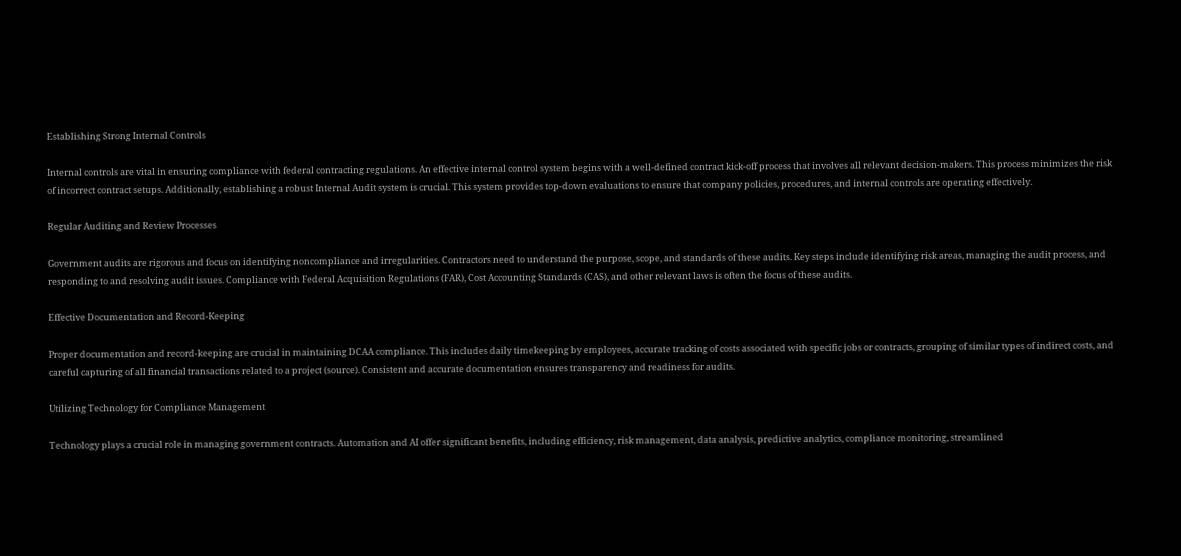Establishing Strong Internal Controls

Internal controls are vital in ensuring compliance with federal contracting regulations. An effective internal control system begins with a well-defined contract kick-off process that involves all relevant decision-makers. This process minimizes the risk of incorrect contract setups. Additionally, establishing a robust Internal Audit system is crucial. This system provides top-down evaluations to ensure that company policies, procedures, and internal controls are operating effectively.

Regular Auditing and Review Processes

Government audits are rigorous and focus on identifying noncompliance and irregularities. Contractors need to understand the purpose, scope, and standards of these audits. Key steps include identifying risk areas, managing the audit process, and responding to and resolving audit issues. Compliance with Federal Acquisition Regulations (FAR), Cost Accounting Standards (CAS), and other relevant laws is often the focus of these audits.

Effective Documentation and Record-Keeping

Proper documentation and record-keeping are crucial in maintaining DCAA compliance. This includes daily timekeeping by employees, accurate tracking of costs associated with specific jobs or contracts, grouping of similar types of indirect costs, and careful capturing of all financial transactions related to a project (source). Consistent and accurate documentation ensures transparency and readiness for audits.

Utilizing Technology for Compliance Management

Technology plays a crucial role in managing government contracts. Automation and AI offer significant benefits, including efficiency, risk management, data analysis, predictive analytics, compliance monitoring, streamlined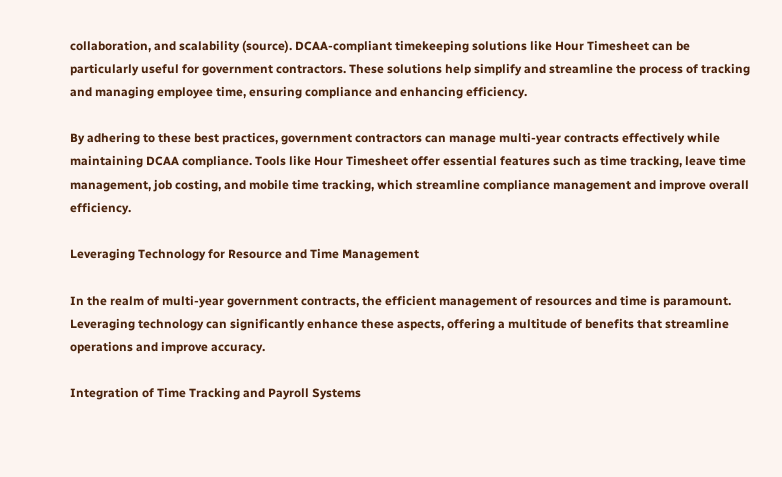collaboration, and scalability (source). DCAA-compliant timekeeping solutions like Hour Timesheet can be particularly useful for government contractors. These solutions help simplify and streamline the process of tracking and managing employee time, ensuring compliance and enhancing efficiency.

By adhering to these best practices, government contractors can manage multi-year contracts effectively while maintaining DCAA compliance. Tools like Hour Timesheet offer essential features such as time tracking, leave time management, job costing, and mobile time tracking, which streamline compliance management and improve overall efficiency.

Leveraging Technology for Resource and Time Management

In the realm of multi-year government contracts, the efficient management of resources and time is paramount. Leveraging technology can significantly enhance these aspects, offering a multitude of benefits that streamline operations and improve accuracy.

Integration of Time Tracking and Payroll Systems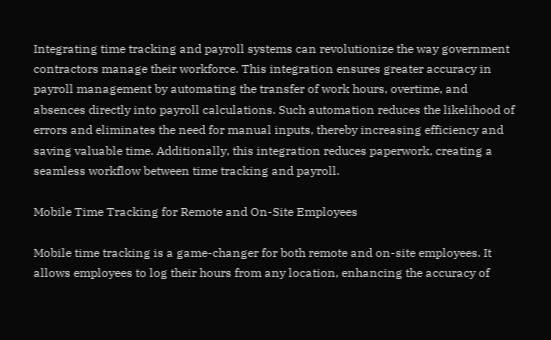Integrating time tracking and payroll systems can revolutionize the way government contractors manage their workforce. This integration ensures greater accuracy in payroll management by automating the transfer of work hours, overtime, and absences directly into payroll calculations. Such automation reduces the likelihood of errors and eliminates the need for manual inputs, thereby increasing efficiency and saving valuable time. Additionally, this integration reduces paperwork, creating a seamless workflow between time tracking and payroll.

Mobile Time Tracking for Remote and On-Site Employees

Mobile time tracking is a game-changer for both remote and on-site employees. It allows employees to log their hours from any location, enhancing the accuracy of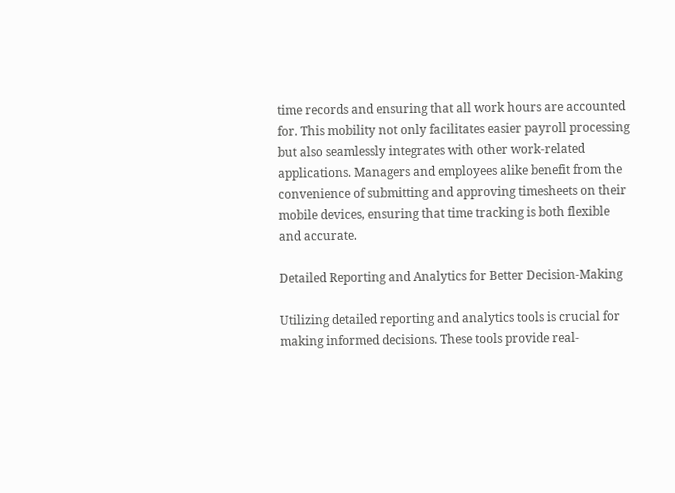time records and ensuring that all work hours are accounted for. This mobility not only facilitates easier payroll processing but also seamlessly integrates with other work-related applications. Managers and employees alike benefit from the convenience of submitting and approving timesheets on their mobile devices, ensuring that time tracking is both flexible and accurate.

Detailed Reporting and Analytics for Better Decision-Making

Utilizing detailed reporting and analytics tools is crucial for making informed decisions. These tools provide real-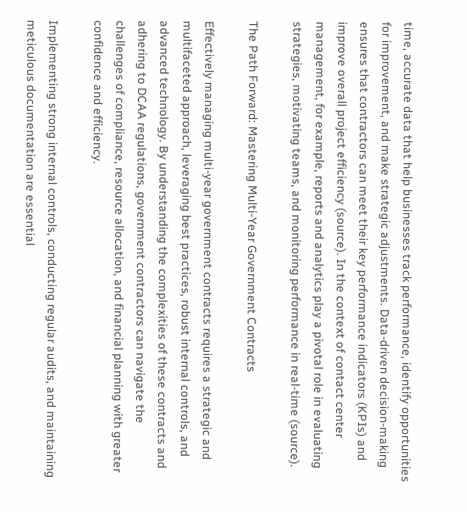time, accurate data that help businesses track performance, identify opportunities for improvement, and make strategic adjustments. Data-driven decision-making ensures that contractors can meet their key performance indicators (KPIs) and improve overall project efficiency (source). In the context of contact center management, for example, reports and analytics play a pivotal role in evaluating strategies, motivating teams, and monitoring performance in real-time (source).

The Path Forward: Mastering Multi-Year Government Contracts

Effectively managing multi-year government contracts requires a strategic and multifaceted approach, leveraging best practices, robust internal controls, and advanced technology. By understanding the complexities of these contracts and adhering to DCAA regulations, government contractors can navigate the challenges of compliance, resource allocation, and financial planning with greater confidence and efficiency.

Implementing strong internal controls, conducting regular audits, and maintaining meticulous documentation are essential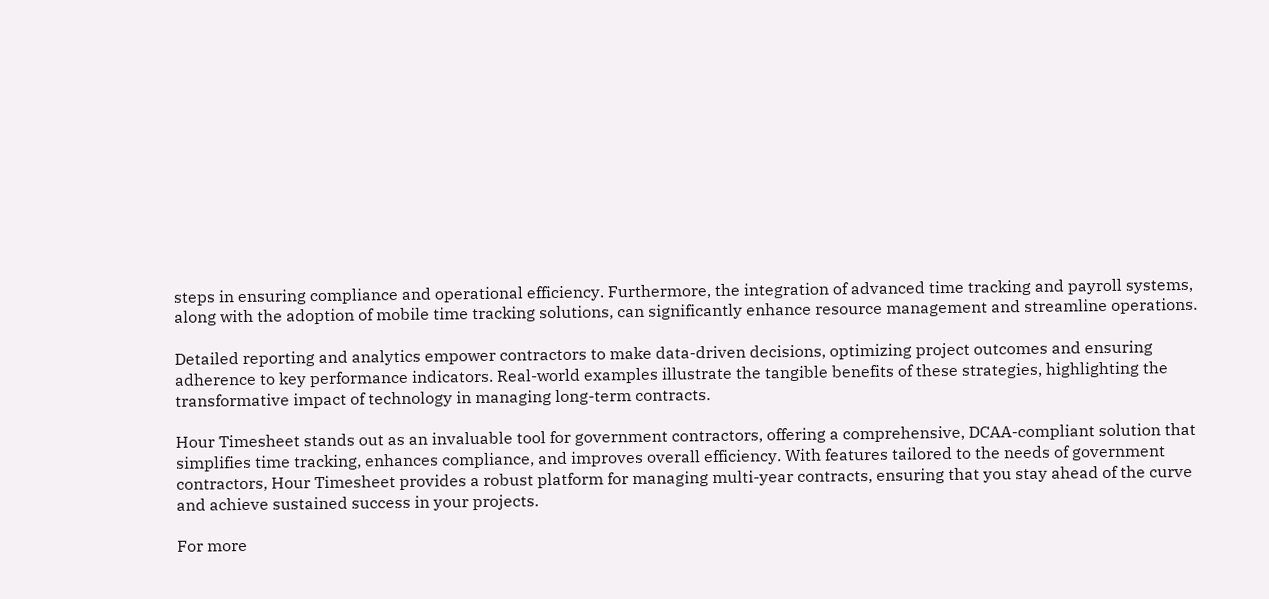steps in ensuring compliance and operational efficiency. Furthermore, the integration of advanced time tracking and payroll systems, along with the adoption of mobile time tracking solutions, can significantly enhance resource management and streamline operations.

Detailed reporting and analytics empower contractors to make data-driven decisions, optimizing project outcomes and ensuring adherence to key performance indicators. Real-world examples illustrate the tangible benefits of these strategies, highlighting the transformative impact of technology in managing long-term contracts.

Hour Timesheet stands out as an invaluable tool for government contractors, offering a comprehensive, DCAA-compliant solution that simplifies time tracking, enhances compliance, and improves overall efficiency. With features tailored to the needs of government contractors, Hour Timesheet provides a robust platform for managing multi-year contracts, ensuring that you stay ahead of the curve and achieve sustained success in your projects.

For more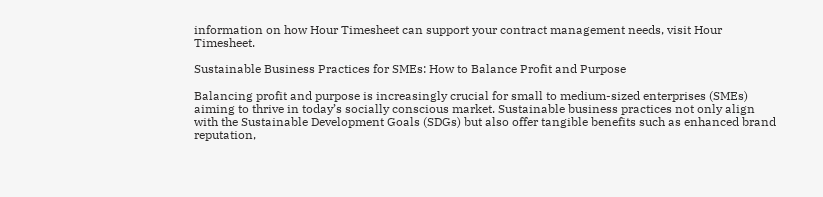information on how Hour Timesheet can support your contract management needs, visit Hour Timesheet.

Sustainable Business Practices for SMEs: How to Balance Profit and Purpose

Balancing profit and purpose is increasingly crucial for small to medium-sized enterprises (SMEs) aiming to thrive in today’s socially conscious market. Sustainable business practices not only align with the Sustainable Development Goals (SDGs) but also offer tangible benefits such as enhanced brand reputation,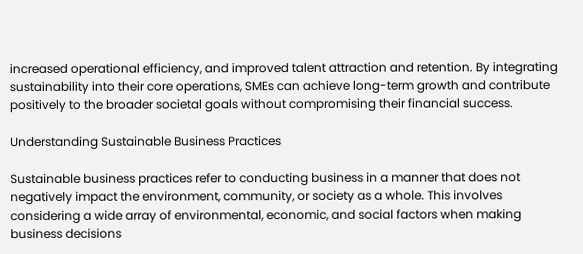increased operational efficiency, and improved talent attraction and retention. By integrating sustainability into their core operations, SMEs can achieve long-term growth and contribute positively to the broader societal goals without compromising their financial success.

Understanding Sustainable Business Practices

Sustainable business practices refer to conducting business in a manner that does not negatively impact the environment, community, or society as a whole. This involves considering a wide array of environmental, economic, and social factors when making business decisions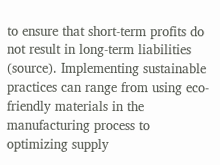to ensure that short-term profits do not result in long-term liabilities (source). Implementing sustainable practices can range from using eco-friendly materials in the manufacturing process to optimizing supply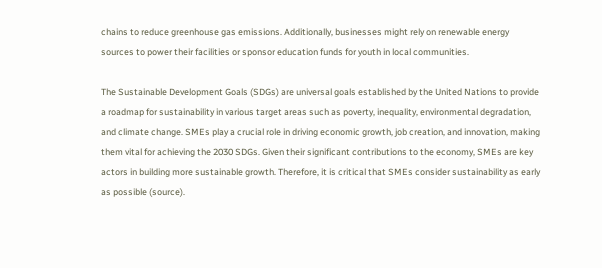chains to reduce greenhouse gas emissions. Additionally, businesses might rely on renewable energy sources to power their facilities or sponsor education funds for youth in local communities.

The Sustainable Development Goals (SDGs) are universal goals established by the United Nations to provide a roadmap for sustainability in various target areas such as poverty, inequality, environmental degradation, and climate change. SMEs play a crucial role in driving economic growth, job creation, and innovation, making them vital for achieving the 2030 SDGs. Given their significant contributions to the economy, SMEs are key actors in building more sustainable growth. Therefore, it is critical that SMEs consider sustainability as early as possible (source).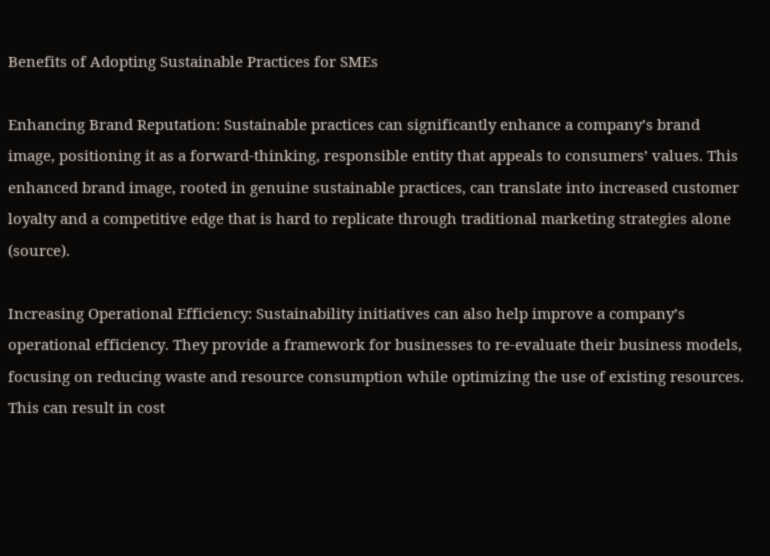Benefits of Adopting Sustainable Practices for SMEs

Enhancing Brand Reputation: Sustainable practices can significantly enhance a company’s brand image, positioning it as a forward-thinking, responsible entity that appeals to consumers’ values. This enhanced brand image, rooted in genuine sustainable practices, can translate into increased customer loyalty and a competitive edge that is hard to replicate through traditional marketing strategies alone (source).

Increasing Operational Efficiency: Sustainability initiatives can also help improve a company’s operational efficiency. They provide a framework for businesses to re-evaluate their business models, focusing on reducing waste and resource consumption while optimizing the use of existing resources. This can result in cost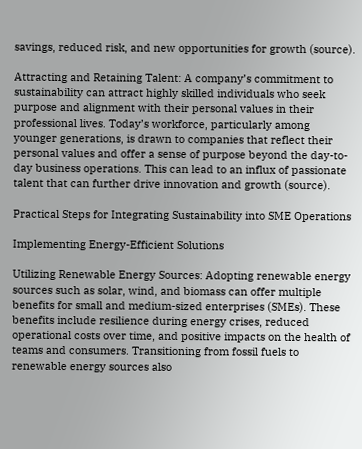savings, reduced risk, and new opportunities for growth (source).

Attracting and Retaining Talent: A company’s commitment to sustainability can attract highly skilled individuals who seek purpose and alignment with their personal values in their professional lives. Today’s workforce, particularly among younger generations, is drawn to companies that reflect their personal values and offer a sense of purpose beyond the day-to-day business operations. This can lead to an influx of passionate talent that can further drive innovation and growth (source).

Practical Steps for Integrating Sustainability into SME Operations

Implementing Energy-Efficient Solutions

Utilizing Renewable Energy Sources: Adopting renewable energy sources such as solar, wind, and biomass can offer multiple benefits for small and medium-sized enterprises (SMEs). These benefits include resilience during energy crises, reduced operational costs over time, and positive impacts on the health of teams and consumers. Transitioning from fossil fuels to renewable energy sources also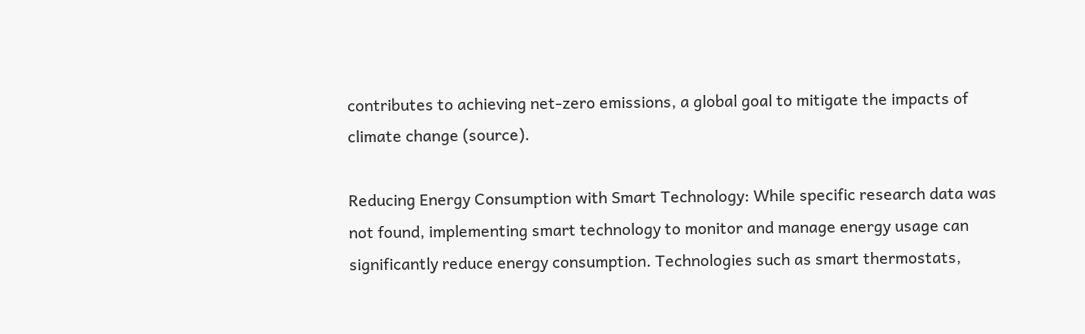contributes to achieving net-zero emissions, a global goal to mitigate the impacts of climate change (source).

Reducing Energy Consumption with Smart Technology: While specific research data was not found, implementing smart technology to monitor and manage energy usage can significantly reduce energy consumption. Technologies such as smart thermostats,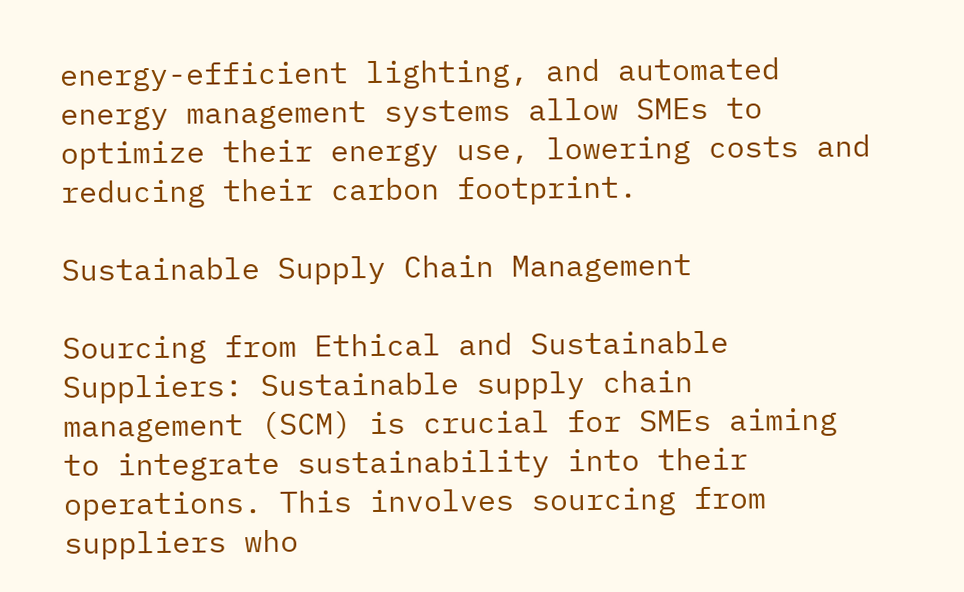energy-efficient lighting, and automated energy management systems allow SMEs to optimize their energy use, lowering costs and reducing their carbon footprint.

Sustainable Supply Chain Management

Sourcing from Ethical and Sustainable Suppliers: Sustainable supply chain management (SCM) is crucial for SMEs aiming to integrate sustainability into their operations. This involves sourcing from suppliers who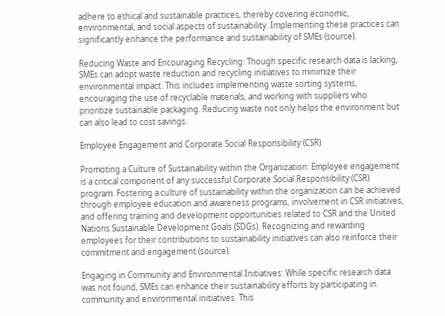adhere to ethical and sustainable practices, thereby covering economic, environmental, and social aspects of sustainability. Implementing these practices can significantly enhance the performance and sustainability of SMEs (source).

Reducing Waste and Encouraging Recycling: Though specific research data is lacking, SMEs can adopt waste reduction and recycling initiatives to minimize their environmental impact. This includes implementing waste sorting systems, encouraging the use of recyclable materials, and working with suppliers who prioritize sustainable packaging. Reducing waste not only helps the environment but can also lead to cost savings.

Employee Engagement and Corporate Social Responsibility (CSR)

Promoting a Culture of Sustainability within the Organization: Employee engagement is a critical component of any successful Corporate Social Responsibility (CSR) program. Fostering a culture of sustainability within the organization can be achieved through employee education and awareness programs, involvement in CSR initiatives, and offering training and development opportunities related to CSR and the United Nations Sustainable Development Goals (SDGs). Recognizing and rewarding employees for their contributions to sustainability initiatives can also reinforce their commitment and engagement (source).

Engaging in Community and Environmental Initiatives: While specific research data was not found, SMEs can enhance their sustainability efforts by participating in community and environmental initiatives. This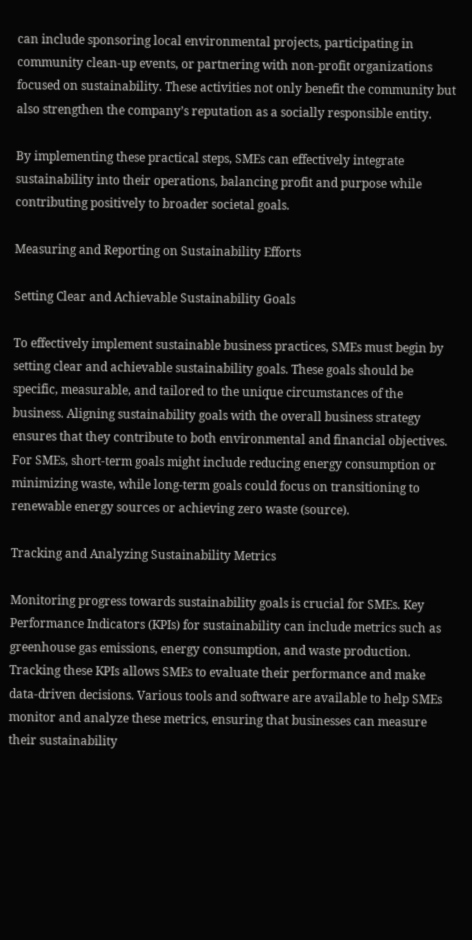can include sponsoring local environmental projects, participating in community clean-up events, or partnering with non-profit organizations focused on sustainability. These activities not only benefit the community but also strengthen the company’s reputation as a socially responsible entity.

By implementing these practical steps, SMEs can effectively integrate sustainability into their operations, balancing profit and purpose while contributing positively to broader societal goals.

Measuring and Reporting on Sustainability Efforts

Setting Clear and Achievable Sustainability Goals

To effectively implement sustainable business practices, SMEs must begin by setting clear and achievable sustainability goals. These goals should be specific, measurable, and tailored to the unique circumstances of the business. Aligning sustainability goals with the overall business strategy ensures that they contribute to both environmental and financial objectives. For SMEs, short-term goals might include reducing energy consumption or minimizing waste, while long-term goals could focus on transitioning to renewable energy sources or achieving zero waste (source).

Tracking and Analyzing Sustainability Metrics

Monitoring progress towards sustainability goals is crucial for SMEs. Key Performance Indicators (KPIs) for sustainability can include metrics such as greenhouse gas emissions, energy consumption, and waste production. Tracking these KPIs allows SMEs to evaluate their performance and make data-driven decisions. Various tools and software are available to help SMEs monitor and analyze these metrics, ensuring that businesses can measure their sustainability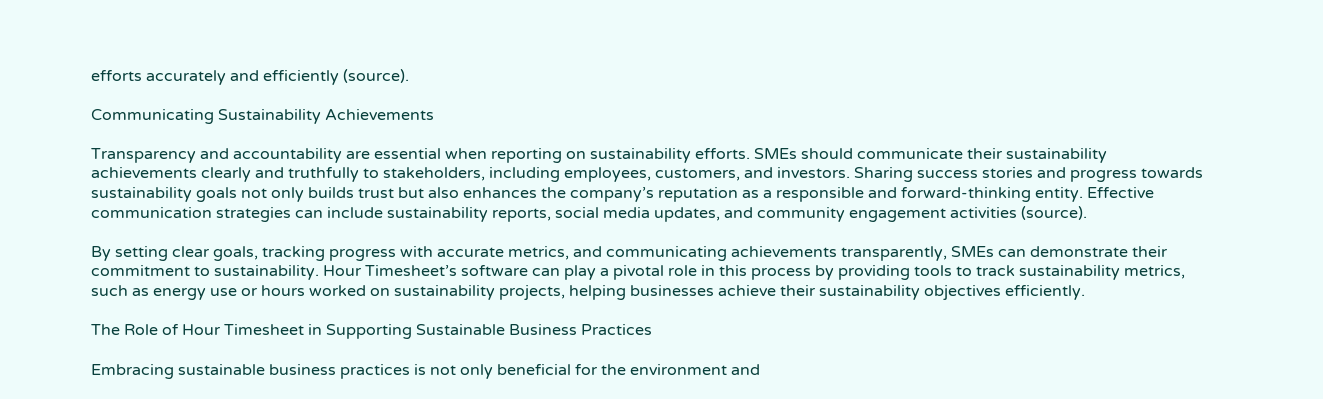efforts accurately and efficiently (source).

Communicating Sustainability Achievements

Transparency and accountability are essential when reporting on sustainability efforts. SMEs should communicate their sustainability achievements clearly and truthfully to stakeholders, including employees, customers, and investors. Sharing success stories and progress towards sustainability goals not only builds trust but also enhances the company’s reputation as a responsible and forward-thinking entity. Effective communication strategies can include sustainability reports, social media updates, and community engagement activities (source).

By setting clear goals, tracking progress with accurate metrics, and communicating achievements transparently, SMEs can demonstrate their commitment to sustainability. Hour Timesheet’s software can play a pivotal role in this process by providing tools to track sustainability metrics, such as energy use or hours worked on sustainability projects, helping businesses achieve their sustainability objectives efficiently.

The Role of Hour Timesheet in Supporting Sustainable Business Practices

Embracing sustainable business practices is not only beneficial for the environment and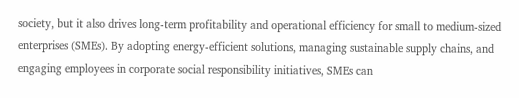society, but it also drives long-term profitability and operational efficiency for small to medium-sized enterprises (SMEs). By adopting energy-efficient solutions, managing sustainable supply chains, and engaging employees in corporate social responsibility initiatives, SMEs can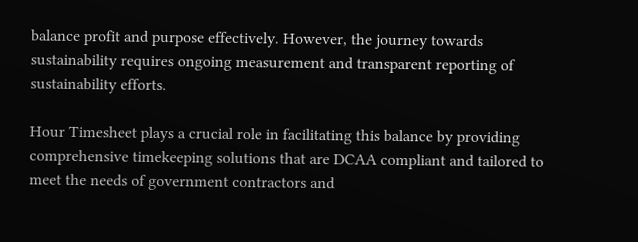balance profit and purpose effectively. However, the journey towards sustainability requires ongoing measurement and transparent reporting of sustainability efforts.

Hour Timesheet plays a crucial role in facilitating this balance by providing comprehensive timekeeping solutions that are DCAA compliant and tailored to meet the needs of government contractors and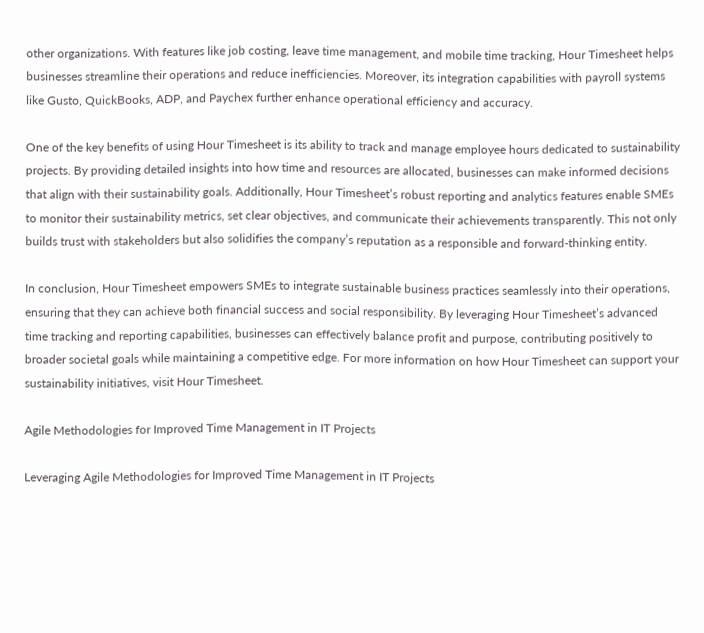other organizations. With features like job costing, leave time management, and mobile time tracking, Hour Timesheet helps businesses streamline their operations and reduce inefficiencies. Moreover, its integration capabilities with payroll systems like Gusto, QuickBooks, ADP, and Paychex further enhance operational efficiency and accuracy.

One of the key benefits of using Hour Timesheet is its ability to track and manage employee hours dedicated to sustainability projects. By providing detailed insights into how time and resources are allocated, businesses can make informed decisions that align with their sustainability goals. Additionally, Hour Timesheet’s robust reporting and analytics features enable SMEs to monitor their sustainability metrics, set clear objectives, and communicate their achievements transparently. This not only builds trust with stakeholders but also solidifies the company’s reputation as a responsible and forward-thinking entity.

In conclusion, Hour Timesheet empowers SMEs to integrate sustainable business practices seamlessly into their operations, ensuring that they can achieve both financial success and social responsibility. By leveraging Hour Timesheet’s advanced time tracking and reporting capabilities, businesses can effectively balance profit and purpose, contributing positively to broader societal goals while maintaining a competitive edge. For more information on how Hour Timesheet can support your sustainability initiatives, visit Hour Timesheet.

Agile Methodologies for Improved Time Management in IT Projects

Leveraging Agile Methodologies for Improved Time Management in IT Projects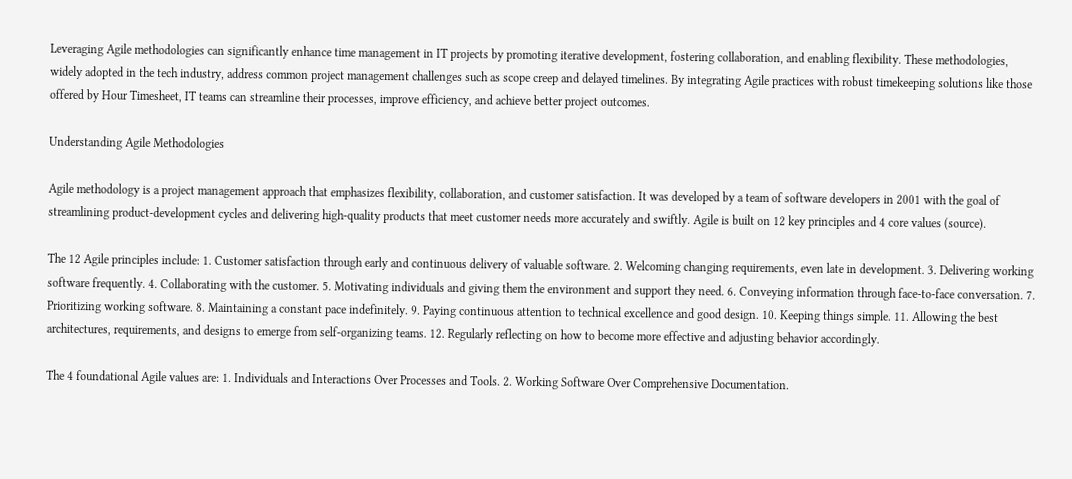Leveraging Agile methodologies can significantly enhance time management in IT projects by promoting iterative development, fostering collaboration, and enabling flexibility. These methodologies, widely adopted in the tech industry, address common project management challenges such as scope creep and delayed timelines. By integrating Agile practices with robust timekeeping solutions like those offered by Hour Timesheet, IT teams can streamline their processes, improve efficiency, and achieve better project outcomes.

Understanding Agile Methodologies

Agile methodology is a project management approach that emphasizes flexibility, collaboration, and customer satisfaction. It was developed by a team of software developers in 2001 with the goal of streamlining product-development cycles and delivering high-quality products that meet customer needs more accurately and swiftly. Agile is built on 12 key principles and 4 core values (source).

The 12 Agile principles include: 1. Customer satisfaction through early and continuous delivery of valuable software. 2. Welcoming changing requirements, even late in development. 3. Delivering working software frequently. 4. Collaborating with the customer. 5. Motivating individuals and giving them the environment and support they need. 6. Conveying information through face-to-face conversation. 7. Prioritizing working software. 8. Maintaining a constant pace indefinitely. 9. Paying continuous attention to technical excellence and good design. 10. Keeping things simple. 11. Allowing the best architectures, requirements, and designs to emerge from self-organizing teams. 12. Regularly reflecting on how to become more effective and adjusting behavior accordingly.

The 4 foundational Agile values are: 1. Individuals and Interactions Over Processes and Tools. 2. Working Software Over Comprehensive Documentation.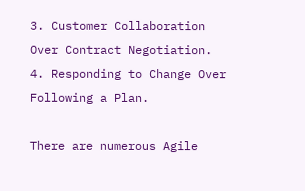3. Customer Collaboration Over Contract Negotiation. 4. Responding to Change Over Following a Plan.

There are numerous Agile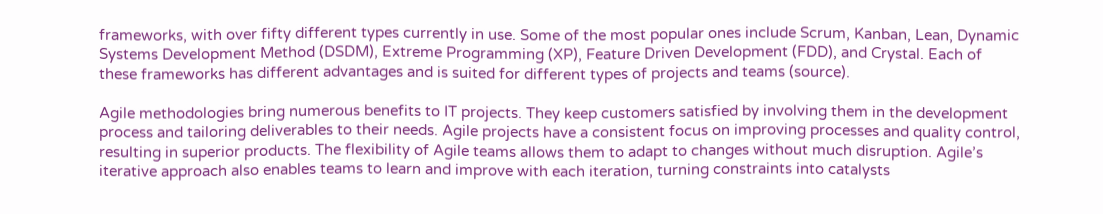frameworks, with over fifty different types currently in use. Some of the most popular ones include Scrum, Kanban, Lean, Dynamic Systems Development Method (DSDM), Extreme Programming (XP), Feature Driven Development (FDD), and Crystal. Each of these frameworks has different advantages and is suited for different types of projects and teams (source).

Agile methodologies bring numerous benefits to IT projects. They keep customers satisfied by involving them in the development process and tailoring deliverables to their needs. Agile projects have a consistent focus on improving processes and quality control, resulting in superior products. The flexibility of Agile teams allows them to adapt to changes without much disruption. Agile’s iterative approach also enables teams to learn and improve with each iteration, turning constraints into catalysts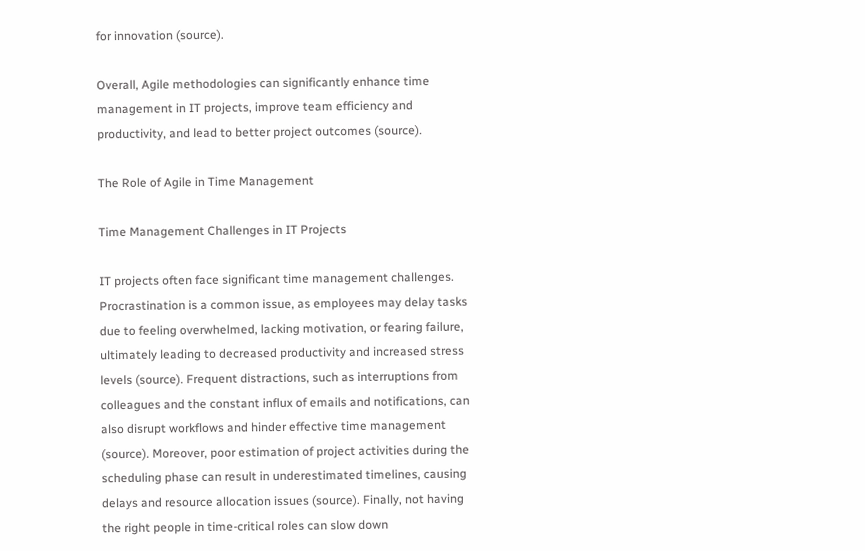for innovation (source).

Overall, Agile methodologies can significantly enhance time management in IT projects, improve team efficiency and productivity, and lead to better project outcomes (source).

The Role of Agile in Time Management

Time Management Challenges in IT Projects

IT projects often face significant time management challenges. Procrastination is a common issue, as employees may delay tasks due to feeling overwhelmed, lacking motivation, or fearing failure, ultimately leading to decreased productivity and increased stress levels (source). Frequent distractions, such as interruptions from colleagues and the constant influx of emails and notifications, can also disrupt workflows and hinder effective time management (source). Moreover, poor estimation of project activities during the scheduling phase can result in underestimated timelines, causing delays and resource allocation issues (source). Finally, not having the right people in time-critical roles can slow down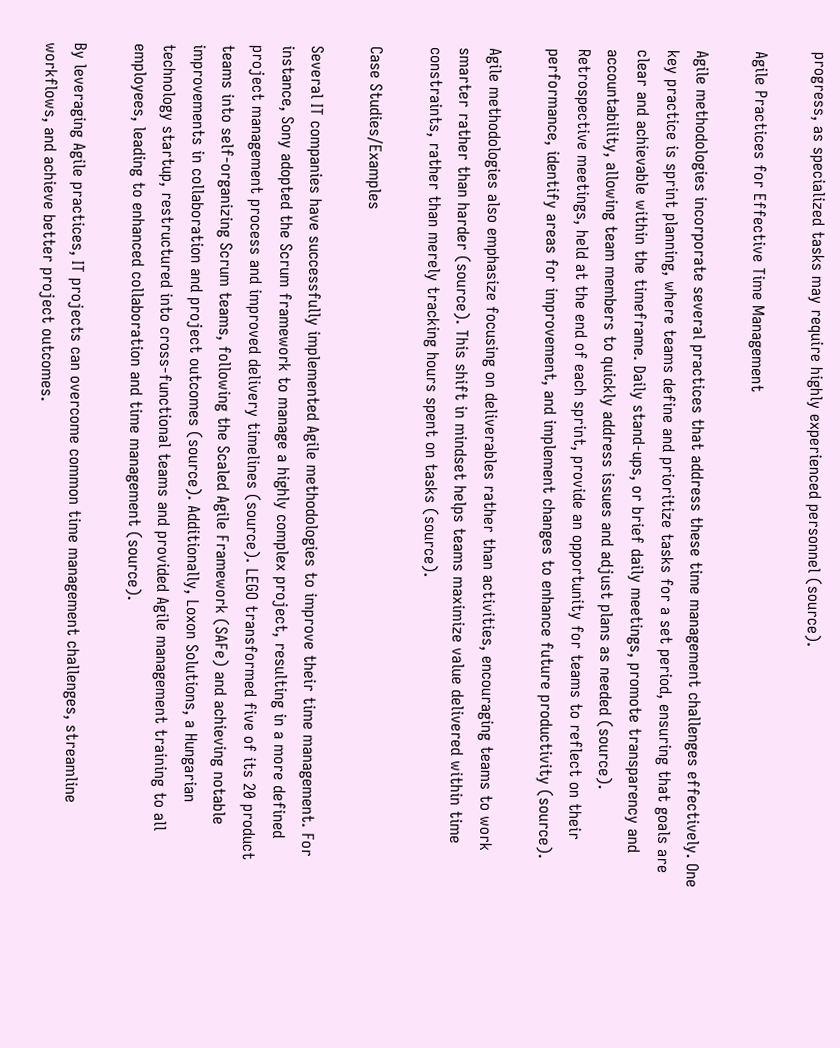progress, as specialized tasks may require highly experienced personnel (source).

Agile Practices for Effective Time Management

Agile methodologies incorporate several practices that address these time management challenges effectively. One key practice is sprint planning, where teams define and prioritize tasks for a set period, ensuring that goals are clear and achievable within the timeframe. Daily stand-ups, or brief daily meetings, promote transparency and accountability, allowing team members to quickly address issues and adjust plans as needed (source). Retrospective meetings, held at the end of each sprint, provide an opportunity for teams to reflect on their performance, identify areas for improvement, and implement changes to enhance future productivity (source).

Agile methodologies also emphasize focusing on deliverables rather than activities, encouraging teams to work smarter rather than harder (source). This shift in mindset helps teams maximize value delivered within time constraints, rather than merely tracking hours spent on tasks (source).

Case Studies/Examples

Several IT companies have successfully implemented Agile methodologies to improve their time management. For instance, Sony adopted the Scrum framework to manage a highly complex project, resulting in a more defined project management process and improved delivery timelines (source). LEGO transformed five of its 20 product teams into self-organizing Scrum teams, following the Scaled Agile Framework (SAFe) and achieving notable improvements in collaboration and project outcomes (source). Additionally, Loxon Solutions, a Hungarian technology startup, restructured into cross-functional teams and provided Agile management training to all employees, leading to enhanced collaboration and time management (source).

By leveraging Agile practices, IT projects can overcome common time management challenges, streamline workflows, and achieve better project outcomes.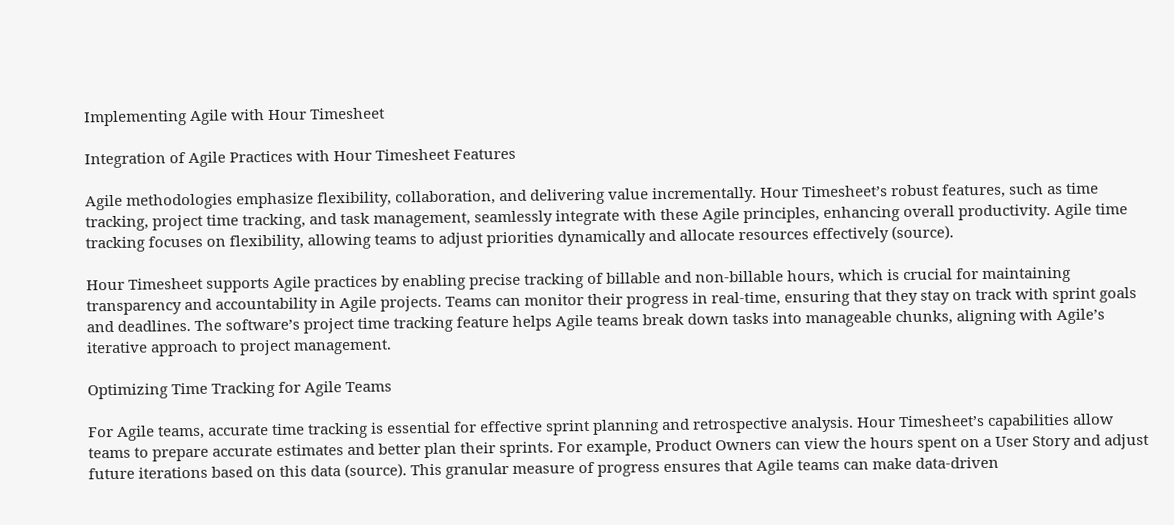Implementing Agile with Hour Timesheet

Integration of Agile Practices with Hour Timesheet Features

Agile methodologies emphasize flexibility, collaboration, and delivering value incrementally. Hour Timesheet’s robust features, such as time tracking, project time tracking, and task management, seamlessly integrate with these Agile principles, enhancing overall productivity. Agile time tracking focuses on flexibility, allowing teams to adjust priorities dynamically and allocate resources effectively (source).

Hour Timesheet supports Agile practices by enabling precise tracking of billable and non-billable hours, which is crucial for maintaining transparency and accountability in Agile projects. Teams can monitor their progress in real-time, ensuring that they stay on track with sprint goals and deadlines. The software’s project time tracking feature helps Agile teams break down tasks into manageable chunks, aligning with Agile’s iterative approach to project management.

Optimizing Time Tracking for Agile Teams

For Agile teams, accurate time tracking is essential for effective sprint planning and retrospective analysis. Hour Timesheet’s capabilities allow teams to prepare accurate estimates and better plan their sprints. For example, Product Owners can view the hours spent on a User Story and adjust future iterations based on this data (source). This granular measure of progress ensures that Agile teams can make data-driven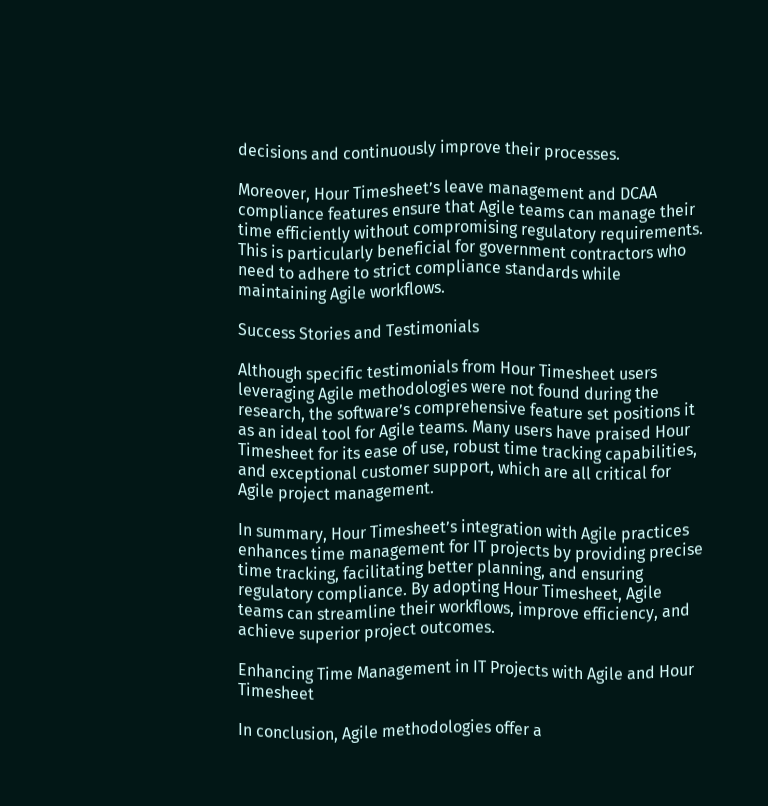decisions and continuously improve their processes.

Moreover, Hour Timesheet’s leave management and DCAA compliance features ensure that Agile teams can manage their time efficiently without compromising regulatory requirements. This is particularly beneficial for government contractors who need to adhere to strict compliance standards while maintaining Agile workflows.

Success Stories and Testimonials

Although specific testimonials from Hour Timesheet users leveraging Agile methodologies were not found during the research, the software’s comprehensive feature set positions it as an ideal tool for Agile teams. Many users have praised Hour Timesheet for its ease of use, robust time tracking capabilities, and exceptional customer support, which are all critical for Agile project management.

In summary, Hour Timesheet’s integration with Agile practices enhances time management for IT projects by providing precise time tracking, facilitating better planning, and ensuring regulatory compliance. By adopting Hour Timesheet, Agile teams can streamline their workflows, improve efficiency, and achieve superior project outcomes.

Enhancing Time Management in IT Projects with Agile and Hour Timesheet

In conclusion, Agile methodologies offer a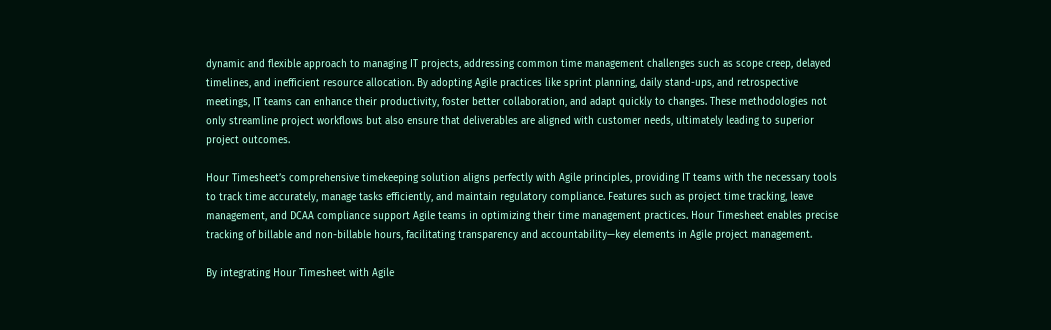dynamic and flexible approach to managing IT projects, addressing common time management challenges such as scope creep, delayed timelines, and inefficient resource allocation. By adopting Agile practices like sprint planning, daily stand-ups, and retrospective meetings, IT teams can enhance their productivity, foster better collaboration, and adapt quickly to changes. These methodologies not only streamline project workflows but also ensure that deliverables are aligned with customer needs, ultimately leading to superior project outcomes.

Hour Timesheet’s comprehensive timekeeping solution aligns perfectly with Agile principles, providing IT teams with the necessary tools to track time accurately, manage tasks efficiently, and maintain regulatory compliance. Features such as project time tracking, leave management, and DCAA compliance support Agile teams in optimizing their time management practices. Hour Timesheet enables precise tracking of billable and non-billable hours, facilitating transparency and accountability—key elements in Agile project management.

By integrating Hour Timesheet with Agile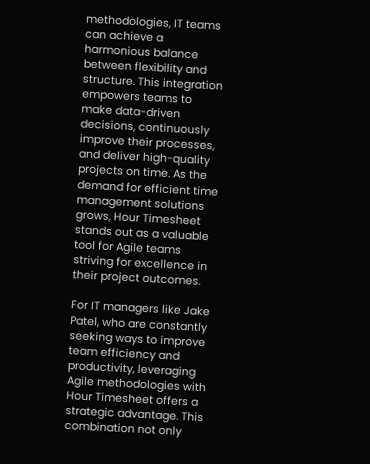methodologies, IT teams can achieve a harmonious balance between flexibility and structure. This integration empowers teams to make data-driven decisions, continuously improve their processes, and deliver high-quality projects on time. As the demand for efficient time management solutions grows, Hour Timesheet stands out as a valuable tool for Agile teams striving for excellence in their project outcomes.

For IT managers like Jake Patel, who are constantly seeking ways to improve team efficiency and productivity, leveraging Agile methodologies with Hour Timesheet offers a strategic advantage. This combination not only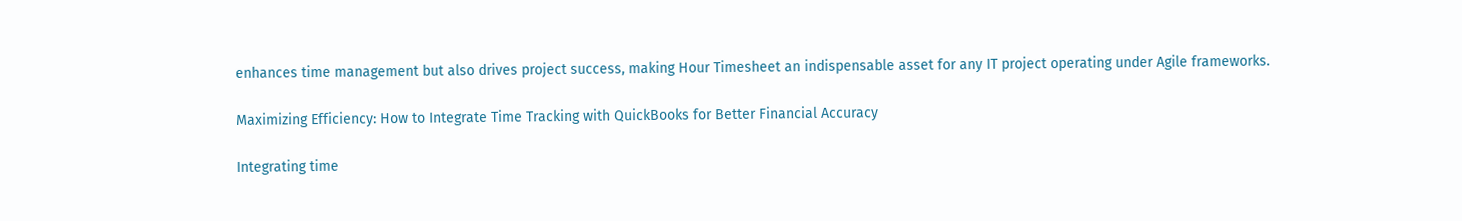enhances time management but also drives project success, making Hour Timesheet an indispensable asset for any IT project operating under Agile frameworks.

Maximizing Efficiency: How to Integrate Time Tracking with QuickBooks for Better Financial Accuracy

Integrating time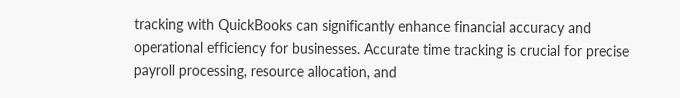tracking with QuickBooks can significantly enhance financial accuracy and operational efficiency for businesses. Accurate time tracking is crucial for precise payroll processing, resource allocation, and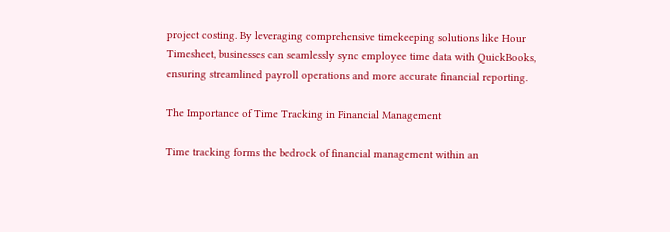project costing. By leveraging comprehensive timekeeping solutions like Hour Timesheet, businesses can seamlessly sync employee time data with QuickBooks, ensuring streamlined payroll operations and more accurate financial reporting.

The Importance of Time Tracking in Financial Management

Time tracking forms the bedrock of financial management within an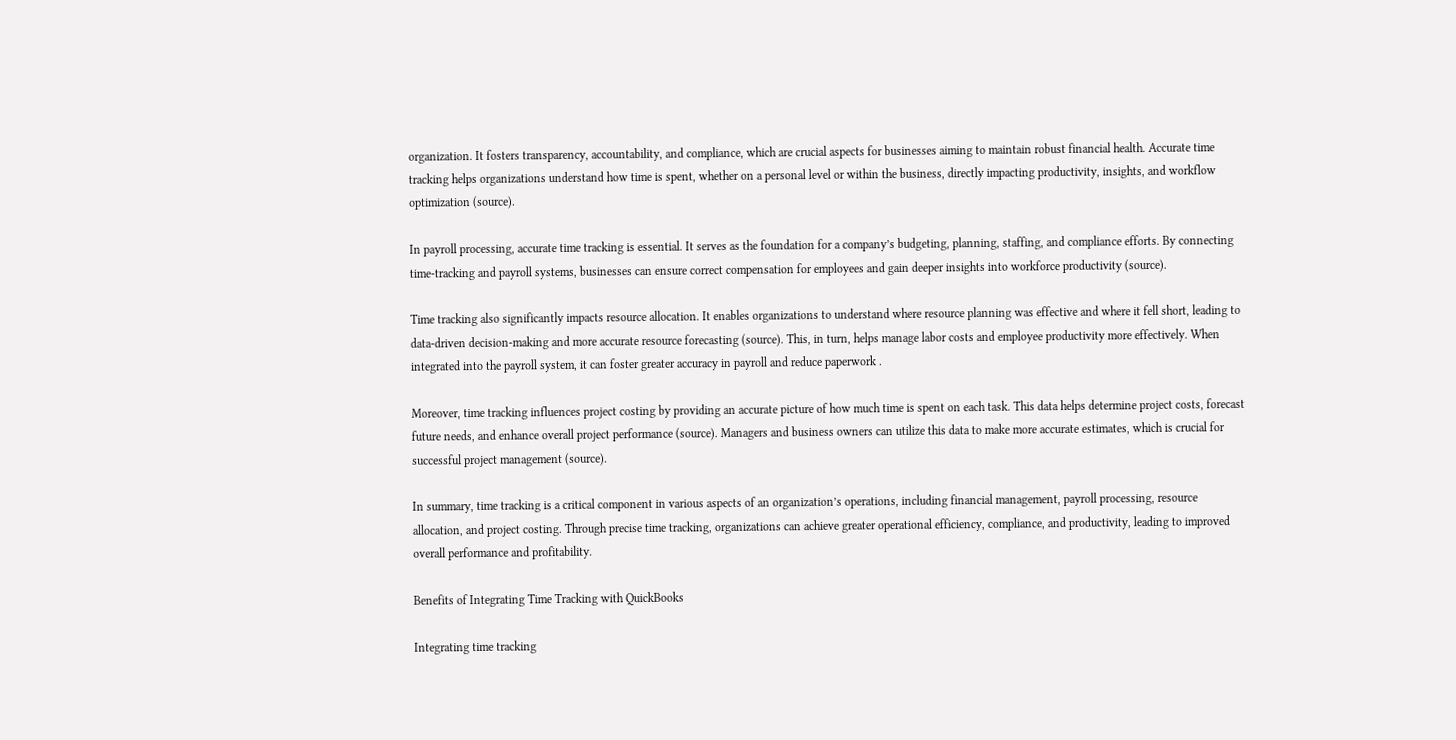organization. It fosters transparency, accountability, and compliance, which are crucial aspects for businesses aiming to maintain robust financial health. Accurate time tracking helps organizations understand how time is spent, whether on a personal level or within the business, directly impacting productivity, insights, and workflow optimization (source).

In payroll processing, accurate time tracking is essential. It serves as the foundation for a company’s budgeting, planning, staffing, and compliance efforts. By connecting time-tracking and payroll systems, businesses can ensure correct compensation for employees and gain deeper insights into workforce productivity (source).

Time tracking also significantly impacts resource allocation. It enables organizations to understand where resource planning was effective and where it fell short, leading to data-driven decision-making and more accurate resource forecasting (source). This, in turn, helps manage labor costs and employee productivity more effectively. When integrated into the payroll system, it can foster greater accuracy in payroll and reduce paperwork .

Moreover, time tracking influences project costing by providing an accurate picture of how much time is spent on each task. This data helps determine project costs, forecast future needs, and enhance overall project performance (source). Managers and business owners can utilize this data to make more accurate estimates, which is crucial for successful project management (source).

In summary, time tracking is a critical component in various aspects of an organization’s operations, including financial management, payroll processing, resource allocation, and project costing. Through precise time tracking, organizations can achieve greater operational efficiency, compliance, and productivity, leading to improved overall performance and profitability.

Benefits of Integrating Time Tracking with QuickBooks

Integrating time tracking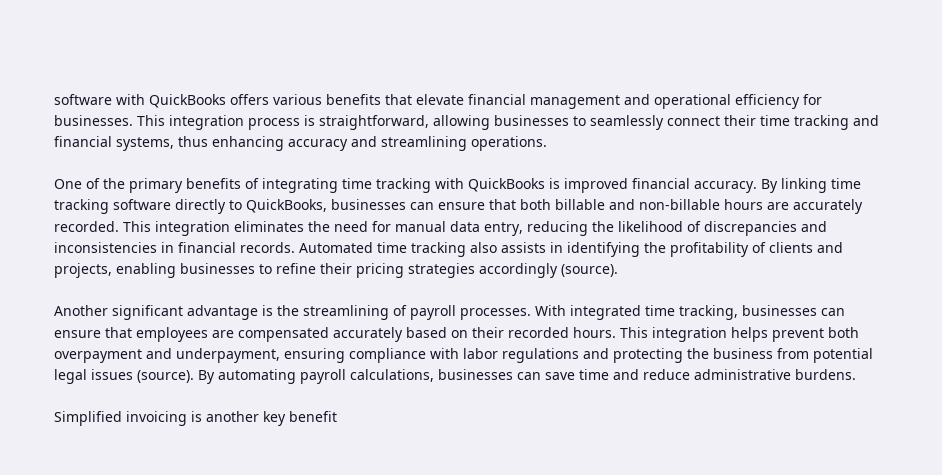software with QuickBooks offers various benefits that elevate financial management and operational efficiency for businesses. This integration process is straightforward, allowing businesses to seamlessly connect their time tracking and financial systems, thus enhancing accuracy and streamlining operations.

One of the primary benefits of integrating time tracking with QuickBooks is improved financial accuracy. By linking time tracking software directly to QuickBooks, businesses can ensure that both billable and non-billable hours are accurately recorded. This integration eliminates the need for manual data entry, reducing the likelihood of discrepancies and inconsistencies in financial records. Automated time tracking also assists in identifying the profitability of clients and projects, enabling businesses to refine their pricing strategies accordingly (source).

Another significant advantage is the streamlining of payroll processes. With integrated time tracking, businesses can ensure that employees are compensated accurately based on their recorded hours. This integration helps prevent both overpayment and underpayment, ensuring compliance with labor regulations and protecting the business from potential legal issues (source). By automating payroll calculations, businesses can save time and reduce administrative burdens.

Simplified invoicing is another key benefit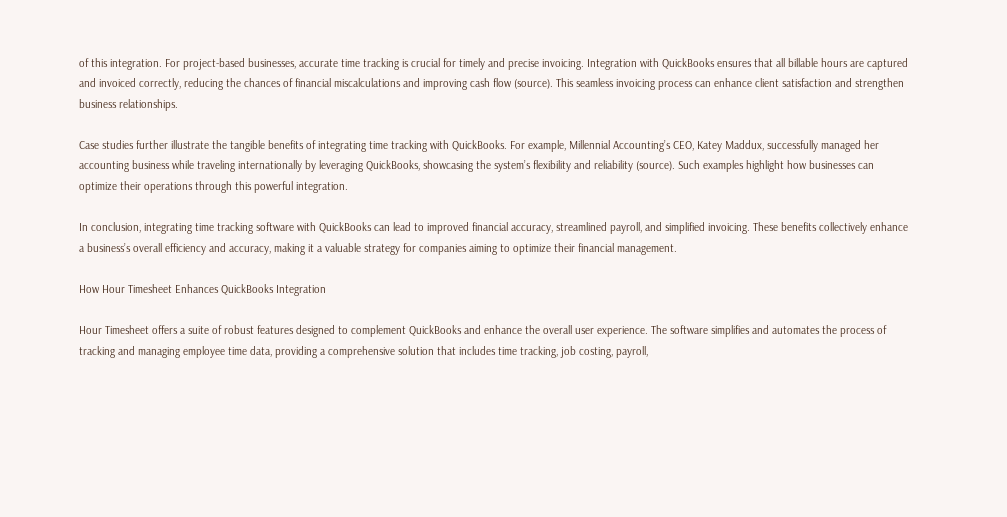of this integration. For project-based businesses, accurate time tracking is crucial for timely and precise invoicing. Integration with QuickBooks ensures that all billable hours are captured and invoiced correctly, reducing the chances of financial miscalculations and improving cash flow (source). This seamless invoicing process can enhance client satisfaction and strengthen business relationships.

Case studies further illustrate the tangible benefits of integrating time tracking with QuickBooks. For example, Millennial Accounting’s CEO, Katey Maddux, successfully managed her accounting business while traveling internationally by leveraging QuickBooks, showcasing the system’s flexibility and reliability (source). Such examples highlight how businesses can optimize their operations through this powerful integration.

In conclusion, integrating time tracking software with QuickBooks can lead to improved financial accuracy, streamlined payroll, and simplified invoicing. These benefits collectively enhance a business’s overall efficiency and accuracy, making it a valuable strategy for companies aiming to optimize their financial management.

How Hour Timesheet Enhances QuickBooks Integration

Hour Timesheet offers a suite of robust features designed to complement QuickBooks and enhance the overall user experience. The software simplifies and automates the process of tracking and managing employee time data, providing a comprehensive solution that includes time tracking, job costing, payroll,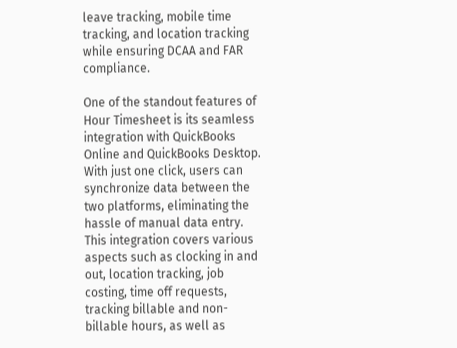leave tracking, mobile time tracking, and location tracking while ensuring DCAA and FAR compliance.

One of the standout features of Hour Timesheet is its seamless integration with QuickBooks Online and QuickBooks Desktop. With just one click, users can synchronize data between the two platforms, eliminating the hassle of manual data entry. This integration covers various aspects such as clocking in and out, location tracking, job costing, time off requests, tracking billable and non-billable hours, as well as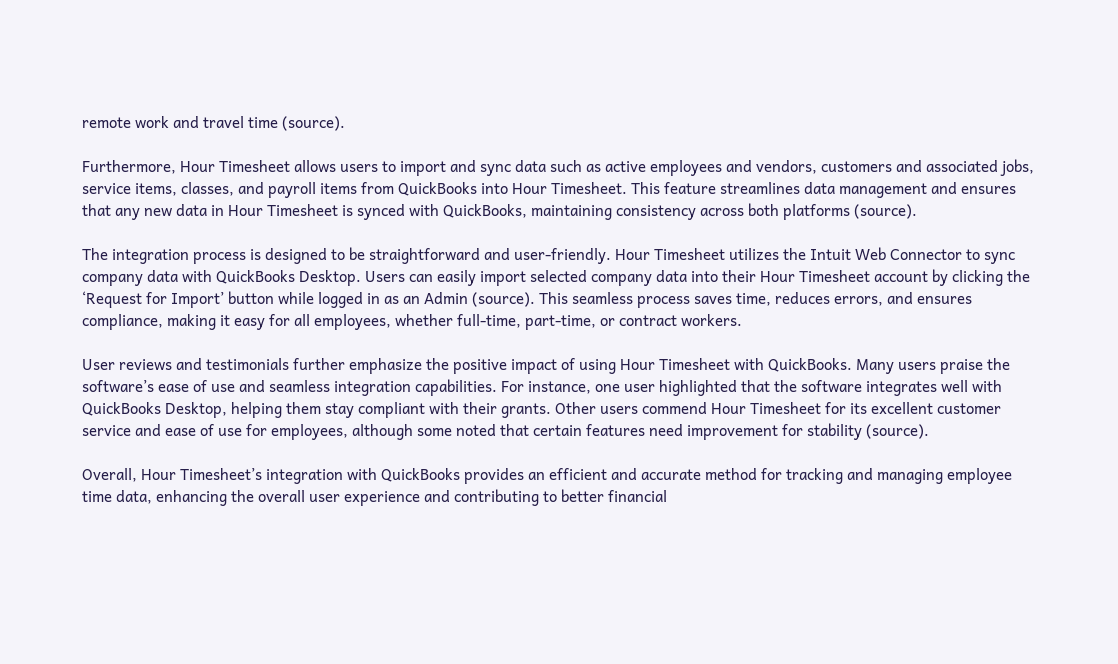remote work and travel time (source).

Furthermore, Hour Timesheet allows users to import and sync data such as active employees and vendors, customers and associated jobs, service items, classes, and payroll items from QuickBooks into Hour Timesheet. This feature streamlines data management and ensures that any new data in Hour Timesheet is synced with QuickBooks, maintaining consistency across both platforms (source).

The integration process is designed to be straightforward and user-friendly. Hour Timesheet utilizes the Intuit Web Connector to sync company data with QuickBooks Desktop. Users can easily import selected company data into their Hour Timesheet account by clicking the ‘Request for Import’ button while logged in as an Admin (source). This seamless process saves time, reduces errors, and ensures compliance, making it easy for all employees, whether full-time, part-time, or contract workers.

User reviews and testimonials further emphasize the positive impact of using Hour Timesheet with QuickBooks. Many users praise the software’s ease of use and seamless integration capabilities. For instance, one user highlighted that the software integrates well with QuickBooks Desktop, helping them stay compliant with their grants. Other users commend Hour Timesheet for its excellent customer service and ease of use for employees, although some noted that certain features need improvement for stability (source).

Overall, Hour Timesheet’s integration with QuickBooks provides an efficient and accurate method for tracking and managing employee time data, enhancing the overall user experience and contributing to better financial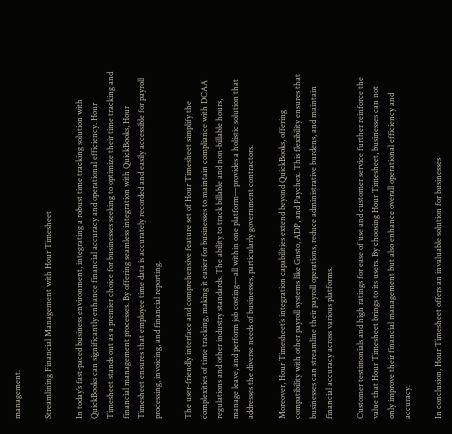management.

Streamlining Financial Management with Hour Timesheet

In today’s fast-paced business environment, integrating a robust time tracking solution with QuickBooks can significantly enhance financial accuracy and operational efficiency. Hour Timesheet stands out as a premier choice for businesses seeking to optimize their time tracking and financial management processes. By offering seamless integration with QuickBooks, Hour Timesheet ensures that employee time data is accurately recorded and easily accessible for payroll processing, invoicing, and financial reporting.

The user-friendly interface and comprehensive feature set of Hour Timesheet simplify the complexities of time tracking, making it easier for businesses to maintain compliance with DCAA regulations and other industry standards. The ability to track billable and non-billable hours, manage leave, and perform job costing—all within one platform—provides a holistic solution that addresses the diverse needs of businesses, particularly government contractors.

Moreover, Hour Timesheet’s integration capabilities extend beyond QuickBooks, offering compatibility with other payroll systems like Gusto, ADP, and Paychex. This flexibility ensures that businesses can streamline their payroll operations, reduce administrative burdens, and maintain financial accuracy across various platforms.

Customer testimonials and high ratings for ease of use and customer service further reinforce the value that Hour Timesheet brings to its users. By choosing Hour Timesheet, businesses can not only improve their financial management but also enhance overall operational efficiency and accuracy.

In conclusion, Hour Timesheet offers an invaluable solution for businesses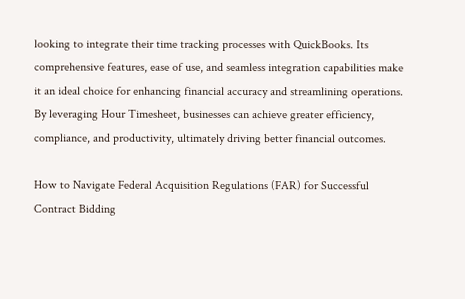looking to integrate their time tracking processes with QuickBooks. Its comprehensive features, ease of use, and seamless integration capabilities make it an ideal choice for enhancing financial accuracy and streamlining operations. By leveraging Hour Timesheet, businesses can achieve greater efficiency, compliance, and productivity, ultimately driving better financial outcomes.

How to Navigate Federal Acquisition Regulations (FAR) for Successful Contract Bidding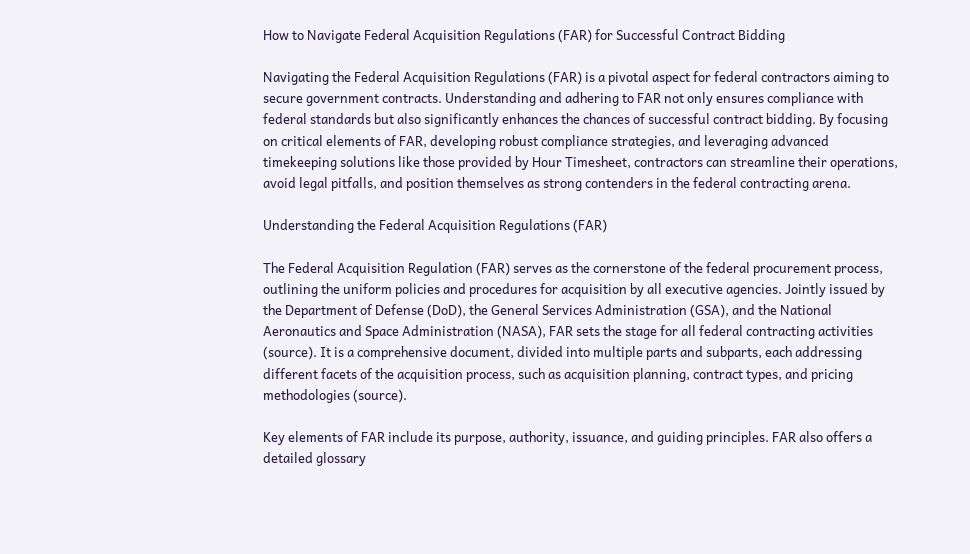How to Navigate Federal Acquisition Regulations (FAR) for Successful Contract Bidding

Navigating the Federal Acquisition Regulations (FAR) is a pivotal aspect for federal contractors aiming to secure government contracts. Understanding and adhering to FAR not only ensures compliance with federal standards but also significantly enhances the chances of successful contract bidding. By focusing on critical elements of FAR, developing robust compliance strategies, and leveraging advanced timekeeping solutions like those provided by Hour Timesheet, contractors can streamline their operations, avoid legal pitfalls, and position themselves as strong contenders in the federal contracting arena.

Understanding the Federal Acquisition Regulations (FAR)

The Federal Acquisition Regulation (FAR) serves as the cornerstone of the federal procurement process, outlining the uniform policies and procedures for acquisition by all executive agencies. Jointly issued by the Department of Defense (DoD), the General Services Administration (GSA), and the National Aeronautics and Space Administration (NASA), FAR sets the stage for all federal contracting activities (source). It is a comprehensive document, divided into multiple parts and subparts, each addressing different facets of the acquisition process, such as acquisition planning, contract types, and pricing methodologies (source).

Key elements of FAR include its purpose, authority, issuance, and guiding principles. FAR also offers a detailed glossary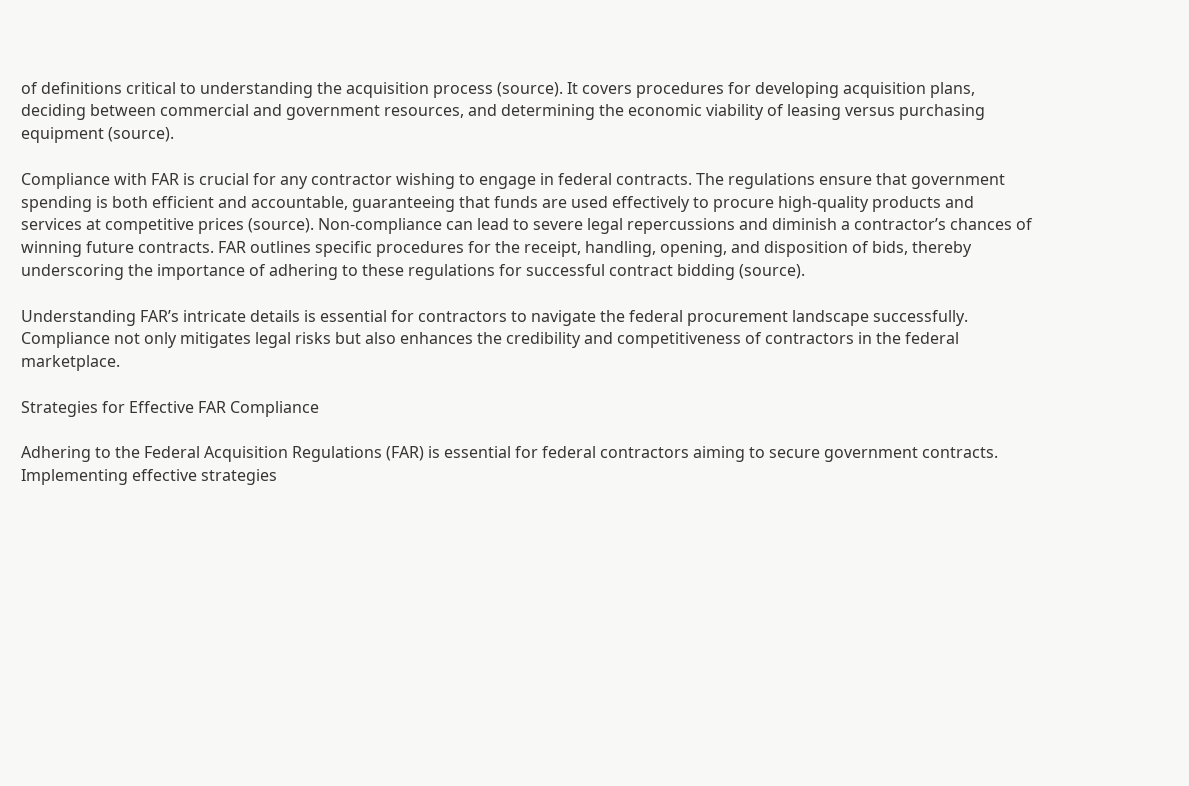of definitions critical to understanding the acquisition process (source). It covers procedures for developing acquisition plans, deciding between commercial and government resources, and determining the economic viability of leasing versus purchasing equipment (source).

Compliance with FAR is crucial for any contractor wishing to engage in federal contracts. The regulations ensure that government spending is both efficient and accountable, guaranteeing that funds are used effectively to procure high-quality products and services at competitive prices (source). Non-compliance can lead to severe legal repercussions and diminish a contractor’s chances of winning future contracts. FAR outlines specific procedures for the receipt, handling, opening, and disposition of bids, thereby underscoring the importance of adhering to these regulations for successful contract bidding (source).

Understanding FAR’s intricate details is essential for contractors to navigate the federal procurement landscape successfully. Compliance not only mitigates legal risks but also enhances the credibility and competitiveness of contractors in the federal marketplace.

Strategies for Effective FAR Compliance

Adhering to the Federal Acquisition Regulations (FAR) is essential for federal contractors aiming to secure government contracts. Implementing effective strategies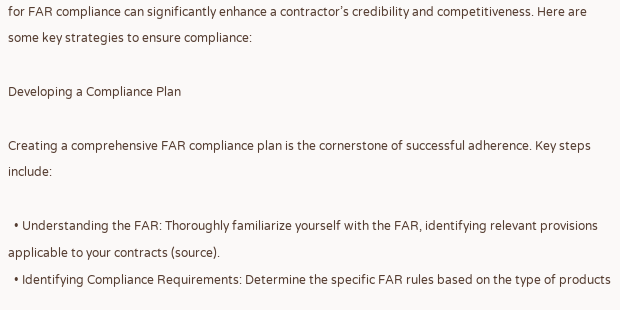for FAR compliance can significantly enhance a contractor’s credibility and competitiveness. Here are some key strategies to ensure compliance:

Developing a Compliance Plan

Creating a comprehensive FAR compliance plan is the cornerstone of successful adherence. Key steps include:

  • Understanding the FAR: Thoroughly familiarize yourself with the FAR, identifying relevant provisions applicable to your contracts (source).
  • Identifying Compliance Requirements: Determine the specific FAR rules based on the type of products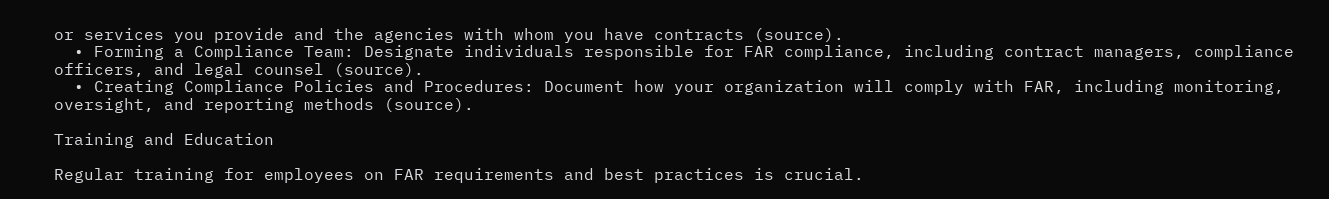or services you provide and the agencies with whom you have contracts (source).
  • Forming a Compliance Team: Designate individuals responsible for FAR compliance, including contract managers, compliance officers, and legal counsel (source).
  • Creating Compliance Policies and Procedures: Document how your organization will comply with FAR, including monitoring, oversight, and reporting methods (source).

Training and Education

Regular training for employees on FAR requirements and best practices is crucial.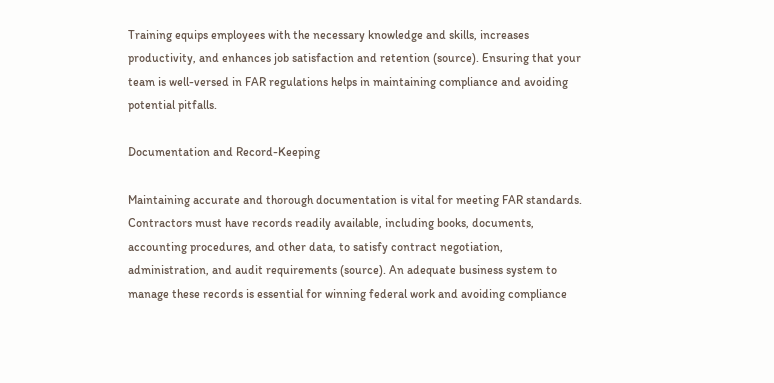Training equips employees with the necessary knowledge and skills, increases productivity, and enhances job satisfaction and retention (source). Ensuring that your team is well-versed in FAR regulations helps in maintaining compliance and avoiding potential pitfalls.

Documentation and Record-Keeping

Maintaining accurate and thorough documentation is vital for meeting FAR standards. Contractors must have records readily available, including books, documents, accounting procedures, and other data, to satisfy contract negotiation, administration, and audit requirements (source). An adequate business system to manage these records is essential for winning federal work and avoiding compliance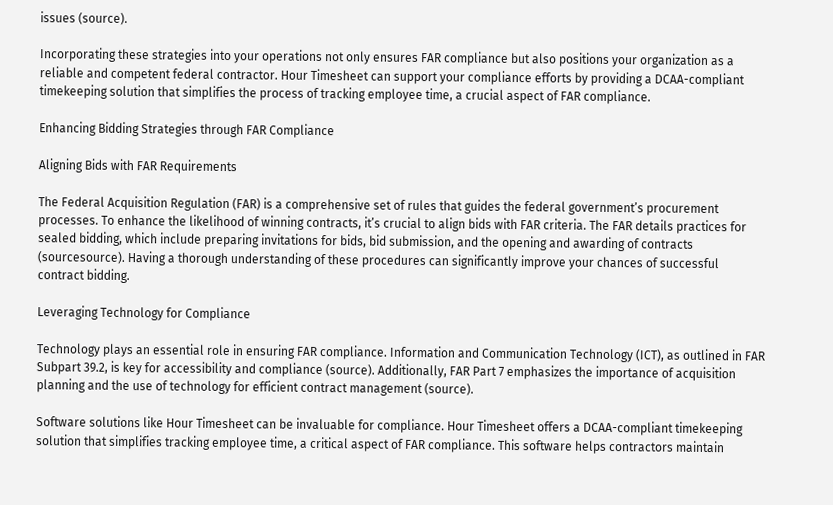issues (source).

Incorporating these strategies into your operations not only ensures FAR compliance but also positions your organization as a reliable and competent federal contractor. Hour Timesheet can support your compliance efforts by providing a DCAA-compliant timekeeping solution that simplifies the process of tracking employee time, a crucial aspect of FAR compliance.

Enhancing Bidding Strategies through FAR Compliance

Aligning Bids with FAR Requirements

The Federal Acquisition Regulation (FAR) is a comprehensive set of rules that guides the federal government’s procurement processes. To enhance the likelihood of winning contracts, it’s crucial to align bids with FAR criteria. The FAR details practices for sealed bidding, which include preparing invitations for bids, bid submission, and the opening and awarding of contracts (sourcesource). Having a thorough understanding of these procedures can significantly improve your chances of successful contract bidding.

Leveraging Technology for Compliance

Technology plays an essential role in ensuring FAR compliance. Information and Communication Technology (ICT), as outlined in FAR Subpart 39.2, is key for accessibility and compliance (source). Additionally, FAR Part 7 emphasizes the importance of acquisition planning and the use of technology for efficient contract management (source).

Software solutions like Hour Timesheet can be invaluable for compliance. Hour Timesheet offers a DCAA-compliant timekeeping solution that simplifies tracking employee time, a critical aspect of FAR compliance. This software helps contractors maintain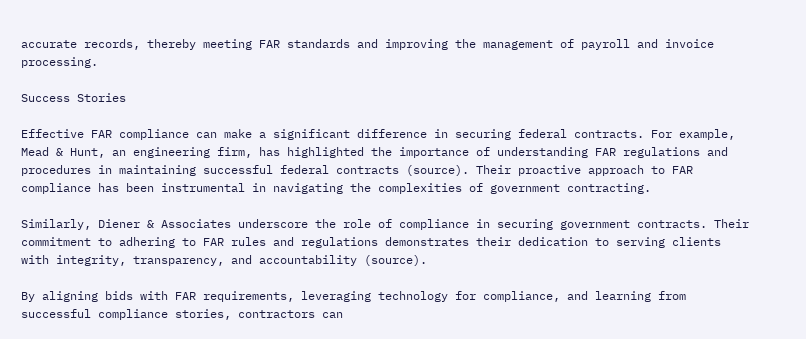accurate records, thereby meeting FAR standards and improving the management of payroll and invoice processing.

Success Stories

Effective FAR compliance can make a significant difference in securing federal contracts. For example, Mead & Hunt, an engineering firm, has highlighted the importance of understanding FAR regulations and procedures in maintaining successful federal contracts (source). Their proactive approach to FAR compliance has been instrumental in navigating the complexities of government contracting.

Similarly, Diener & Associates underscore the role of compliance in securing government contracts. Their commitment to adhering to FAR rules and regulations demonstrates their dedication to serving clients with integrity, transparency, and accountability (source).

By aligning bids with FAR requirements, leveraging technology for compliance, and learning from successful compliance stories, contractors can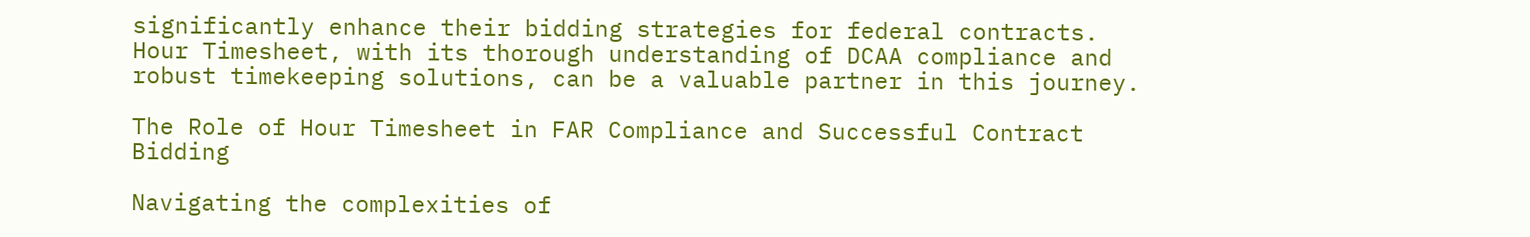significantly enhance their bidding strategies for federal contracts. Hour Timesheet, with its thorough understanding of DCAA compliance and robust timekeeping solutions, can be a valuable partner in this journey.

The Role of Hour Timesheet in FAR Compliance and Successful Contract Bidding

Navigating the complexities of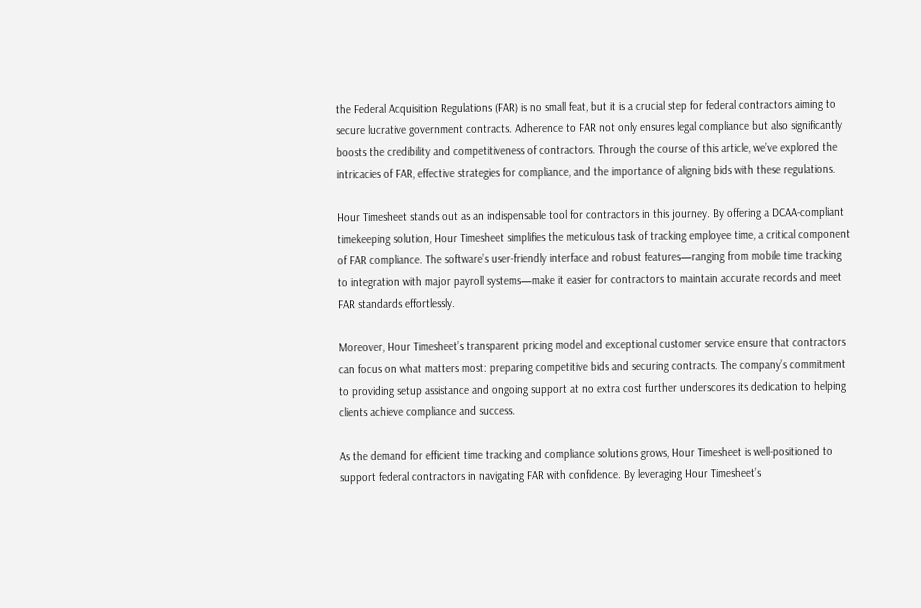the Federal Acquisition Regulations (FAR) is no small feat, but it is a crucial step for federal contractors aiming to secure lucrative government contracts. Adherence to FAR not only ensures legal compliance but also significantly boosts the credibility and competitiveness of contractors. Through the course of this article, we’ve explored the intricacies of FAR, effective strategies for compliance, and the importance of aligning bids with these regulations.

Hour Timesheet stands out as an indispensable tool for contractors in this journey. By offering a DCAA-compliant timekeeping solution, Hour Timesheet simplifies the meticulous task of tracking employee time, a critical component of FAR compliance. The software’s user-friendly interface and robust features—ranging from mobile time tracking to integration with major payroll systems—make it easier for contractors to maintain accurate records and meet FAR standards effortlessly.

Moreover, Hour Timesheet’s transparent pricing model and exceptional customer service ensure that contractors can focus on what matters most: preparing competitive bids and securing contracts. The company’s commitment to providing setup assistance and ongoing support at no extra cost further underscores its dedication to helping clients achieve compliance and success.

As the demand for efficient time tracking and compliance solutions grows, Hour Timesheet is well-positioned to support federal contractors in navigating FAR with confidence. By leveraging Hour Timesheet’s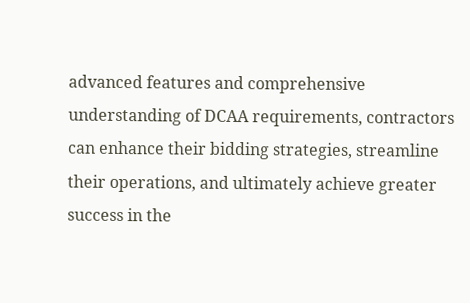advanced features and comprehensive understanding of DCAA requirements, contractors can enhance their bidding strategies, streamline their operations, and ultimately achieve greater success in the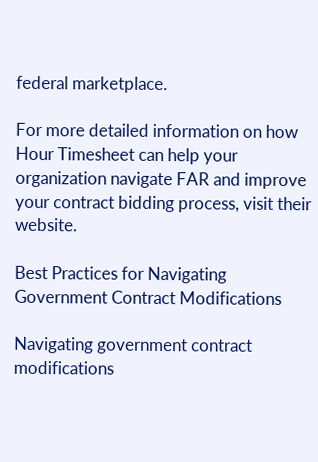federal marketplace.

For more detailed information on how Hour Timesheet can help your organization navigate FAR and improve your contract bidding process, visit their website.

Best Practices for Navigating Government Contract Modifications

Navigating government contract modifications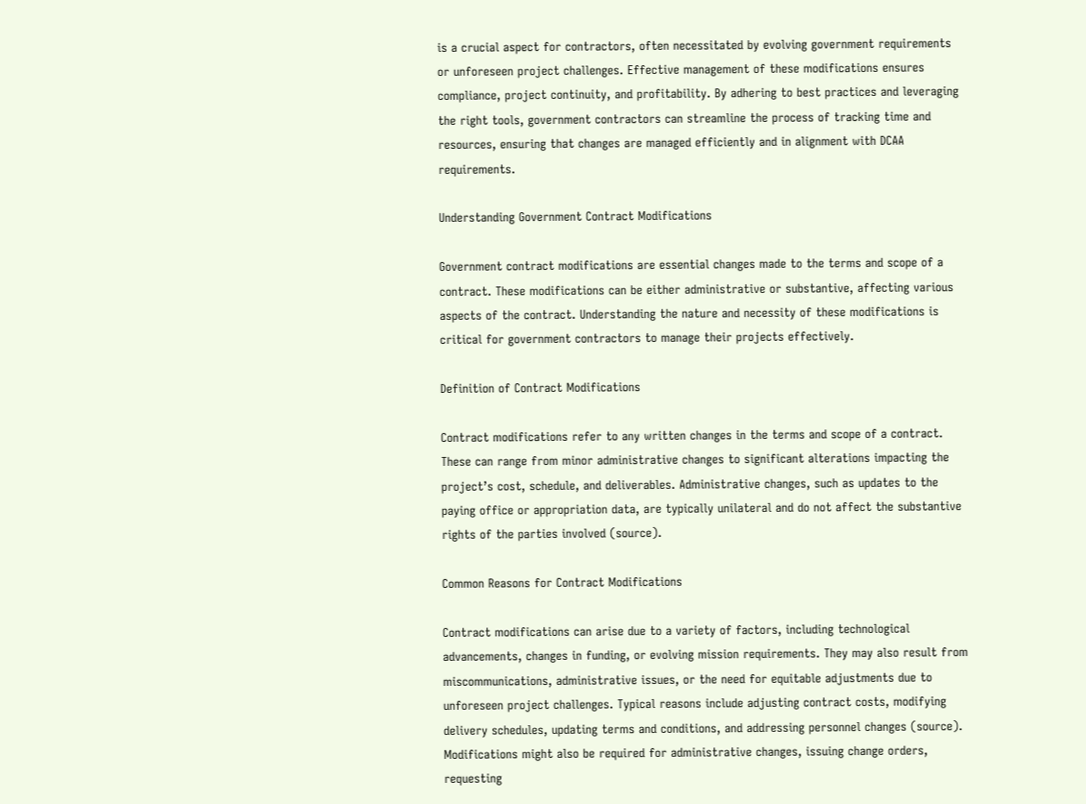is a crucial aspect for contractors, often necessitated by evolving government requirements or unforeseen project challenges. Effective management of these modifications ensures compliance, project continuity, and profitability. By adhering to best practices and leveraging the right tools, government contractors can streamline the process of tracking time and resources, ensuring that changes are managed efficiently and in alignment with DCAA requirements.

Understanding Government Contract Modifications

Government contract modifications are essential changes made to the terms and scope of a contract. These modifications can be either administrative or substantive, affecting various aspects of the contract. Understanding the nature and necessity of these modifications is critical for government contractors to manage their projects effectively.

Definition of Contract Modifications

Contract modifications refer to any written changes in the terms and scope of a contract. These can range from minor administrative changes to significant alterations impacting the project’s cost, schedule, and deliverables. Administrative changes, such as updates to the paying office or appropriation data, are typically unilateral and do not affect the substantive rights of the parties involved (source).

Common Reasons for Contract Modifications

Contract modifications can arise due to a variety of factors, including technological advancements, changes in funding, or evolving mission requirements. They may also result from miscommunications, administrative issues, or the need for equitable adjustments due to unforeseen project challenges. Typical reasons include adjusting contract costs, modifying delivery schedules, updating terms and conditions, and addressing personnel changes (source). Modifications might also be required for administrative changes, issuing change orders, requesting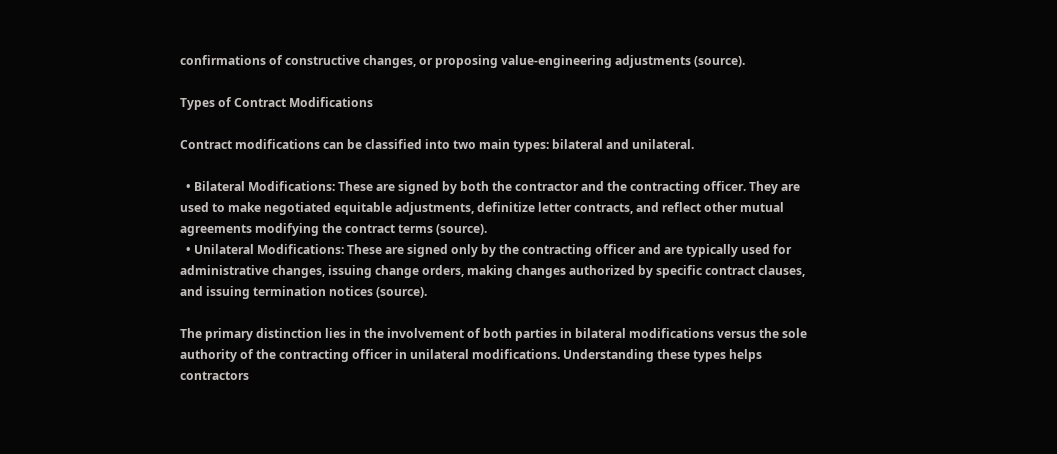confirmations of constructive changes, or proposing value-engineering adjustments (source).

Types of Contract Modifications

Contract modifications can be classified into two main types: bilateral and unilateral.

  • Bilateral Modifications: These are signed by both the contractor and the contracting officer. They are used to make negotiated equitable adjustments, definitize letter contracts, and reflect other mutual agreements modifying the contract terms (source).
  • Unilateral Modifications: These are signed only by the contracting officer and are typically used for administrative changes, issuing change orders, making changes authorized by specific contract clauses, and issuing termination notices (source).

The primary distinction lies in the involvement of both parties in bilateral modifications versus the sole authority of the contracting officer in unilateral modifications. Understanding these types helps contractors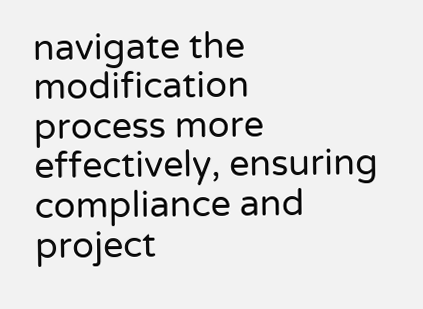navigate the modification process more effectively, ensuring compliance and project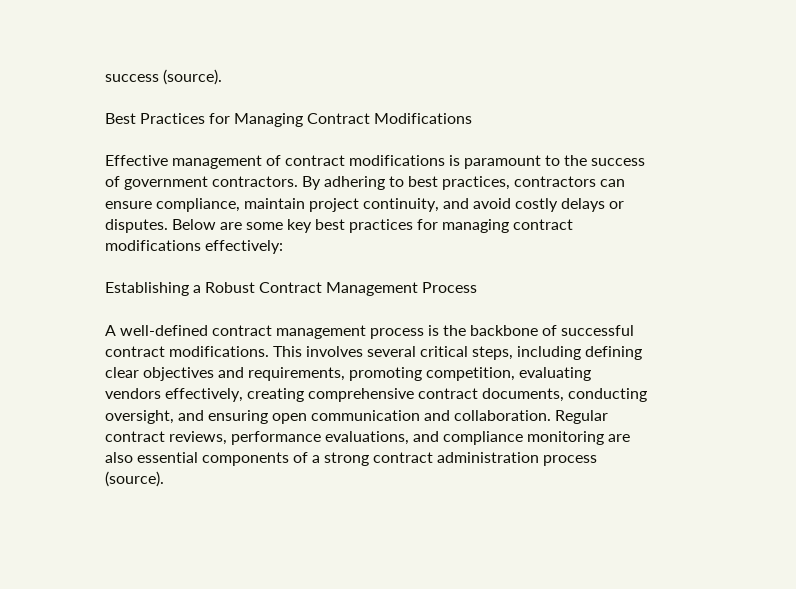success (source).

Best Practices for Managing Contract Modifications

Effective management of contract modifications is paramount to the success of government contractors. By adhering to best practices, contractors can ensure compliance, maintain project continuity, and avoid costly delays or disputes. Below are some key best practices for managing contract modifications effectively:

Establishing a Robust Contract Management Process

A well-defined contract management process is the backbone of successful contract modifications. This involves several critical steps, including defining clear objectives and requirements, promoting competition, evaluating vendors effectively, creating comprehensive contract documents, conducting oversight, and ensuring open communication and collaboration. Regular contract reviews, performance evaluations, and compliance monitoring are also essential components of a strong contract administration process (source).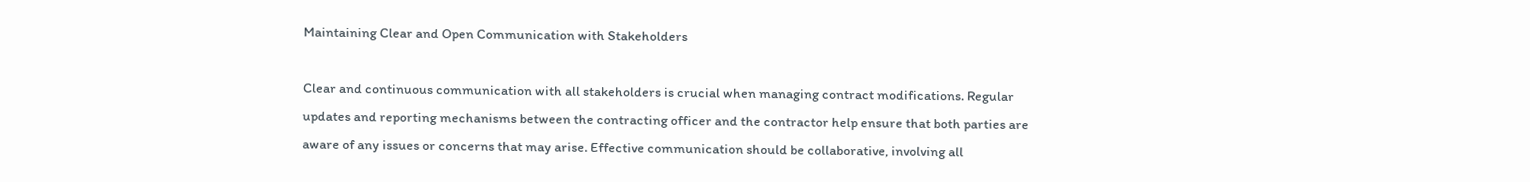Maintaining Clear and Open Communication with Stakeholders

Clear and continuous communication with all stakeholders is crucial when managing contract modifications. Regular updates and reporting mechanisms between the contracting officer and the contractor help ensure that both parties are aware of any issues or concerns that may arise. Effective communication should be collaborative, involving all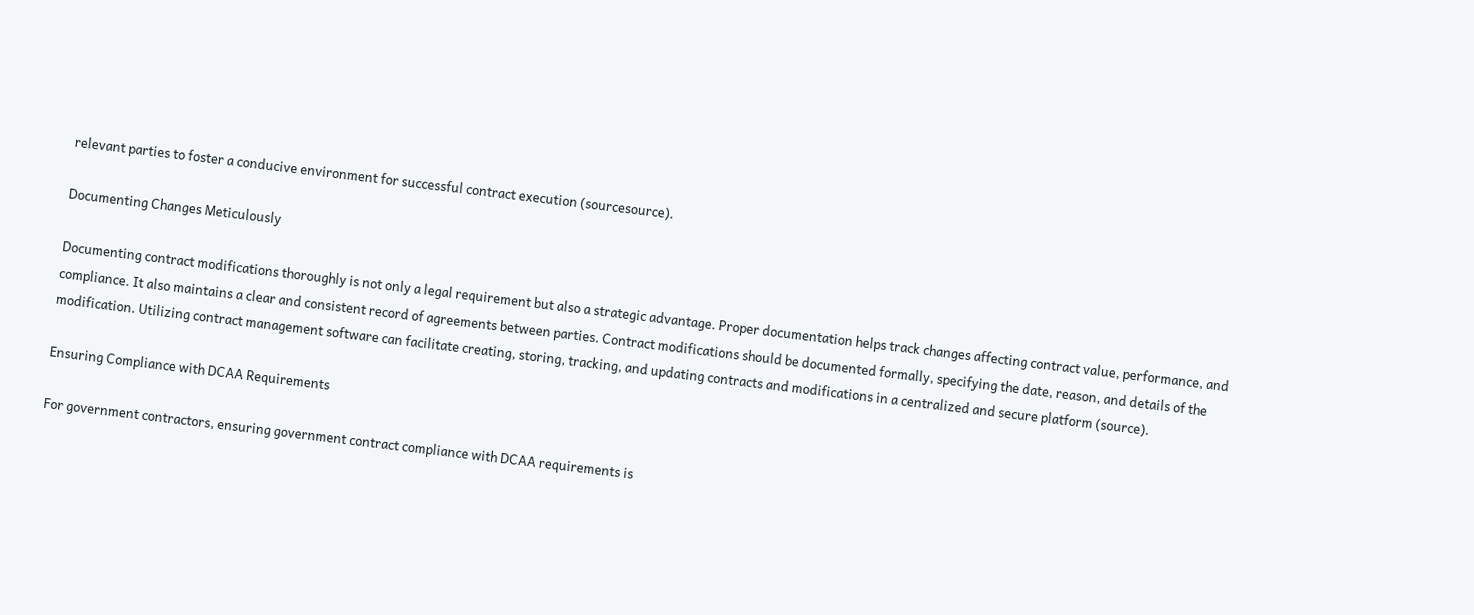relevant parties to foster a conducive environment for successful contract execution (sourcesource).

Documenting Changes Meticulously

Documenting contract modifications thoroughly is not only a legal requirement but also a strategic advantage. Proper documentation helps track changes affecting contract value, performance, and compliance. It also maintains a clear and consistent record of agreements between parties. Contract modifications should be documented formally, specifying the date, reason, and details of the modification. Utilizing contract management software can facilitate creating, storing, tracking, and updating contracts and modifications in a centralized and secure platform (source).

Ensuring Compliance with DCAA Requirements

For government contractors, ensuring government contract compliance with DCAA requirements is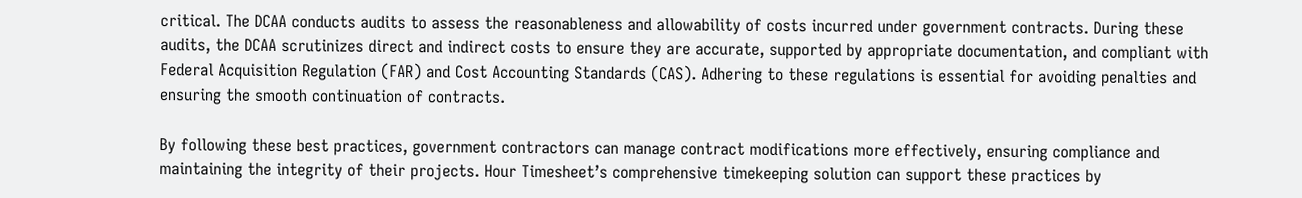critical. The DCAA conducts audits to assess the reasonableness and allowability of costs incurred under government contracts. During these audits, the DCAA scrutinizes direct and indirect costs to ensure they are accurate, supported by appropriate documentation, and compliant with Federal Acquisition Regulation (FAR) and Cost Accounting Standards (CAS). Adhering to these regulations is essential for avoiding penalties and ensuring the smooth continuation of contracts.

By following these best practices, government contractors can manage contract modifications more effectively, ensuring compliance and maintaining the integrity of their projects. Hour Timesheet’s comprehensive timekeeping solution can support these practices by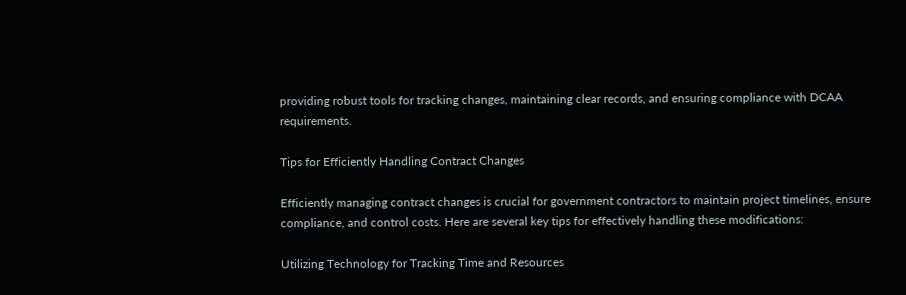providing robust tools for tracking changes, maintaining clear records, and ensuring compliance with DCAA requirements.

Tips for Efficiently Handling Contract Changes

Efficiently managing contract changes is crucial for government contractors to maintain project timelines, ensure compliance, and control costs. Here are several key tips for effectively handling these modifications:

Utilizing Technology for Tracking Time and Resources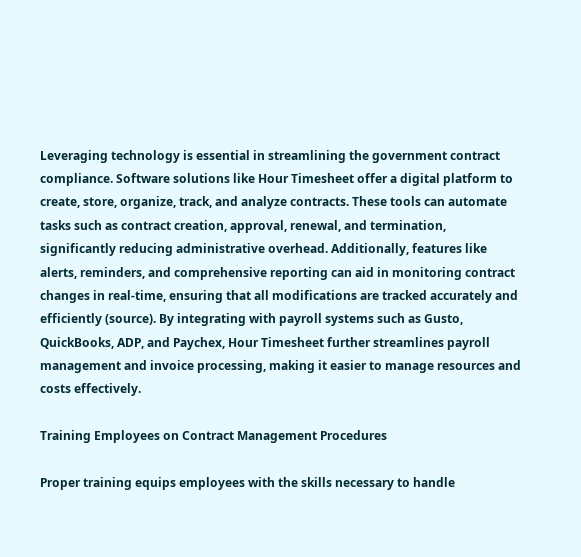Leveraging technology is essential in streamlining the government contract compliance. Software solutions like Hour Timesheet offer a digital platform to create, store, organize, track, and analyze contracts. These tools can automate tasks such as contract creation, approval, renewal, and termination, significantly reducing administrative overhead. Additionally, features like alerts, reminders, and comprehensive reporting can aid in monitoring contract changes in real-time, ensuring that all modifications are tracked accurately and efficiently (source). By integrating with payroll systems such as Gusto, QuickBooks, ADP, and Paychex, Hour Timesheet further streamlines payroll management and invoice processing, making it easier to manage resources and costs effectively.

Training Employees on Contract Management Procedures

Proper training equips employees with the skills necessary to handle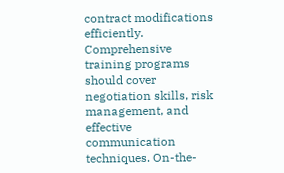contract modifications efficiently. Comprehensive training programs should cover negotiation skills, risk management, and effective communication techniques. On-the-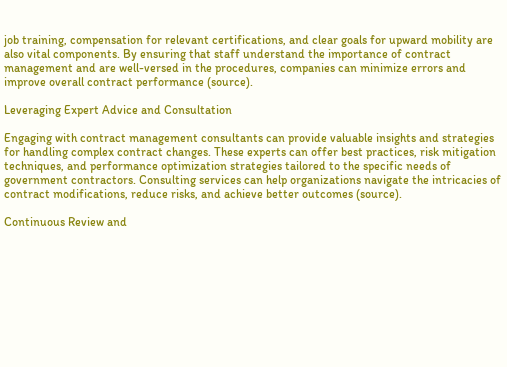job training, compensation for relevant certifications, and clear goals for upward mobility are also vital components. By ensuring that staff understand the importance of contract management and are well-versed in the procedures, companies can minimize errors and improve overall contract performance (source).

Leveraging Expert Advice and Consultation

Engaging with contract management consultants can provide valuable insights and strategies for handling complex contract changes. These experts can offer best practices, risk mitigation techniques, and performance optimization strategies tailored to the specific needs of government contractors. Consulting services can help organizations navigate the intricacies of contract modifications, reduce risks, and achieve better outcomes (source).

Continuous Review and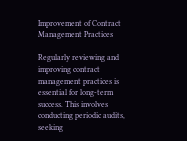Improvement of Contract Management Practices

Regularly reviewing and improving contract management practices is essential for long-term success. This involves conducting periodic audits, seeking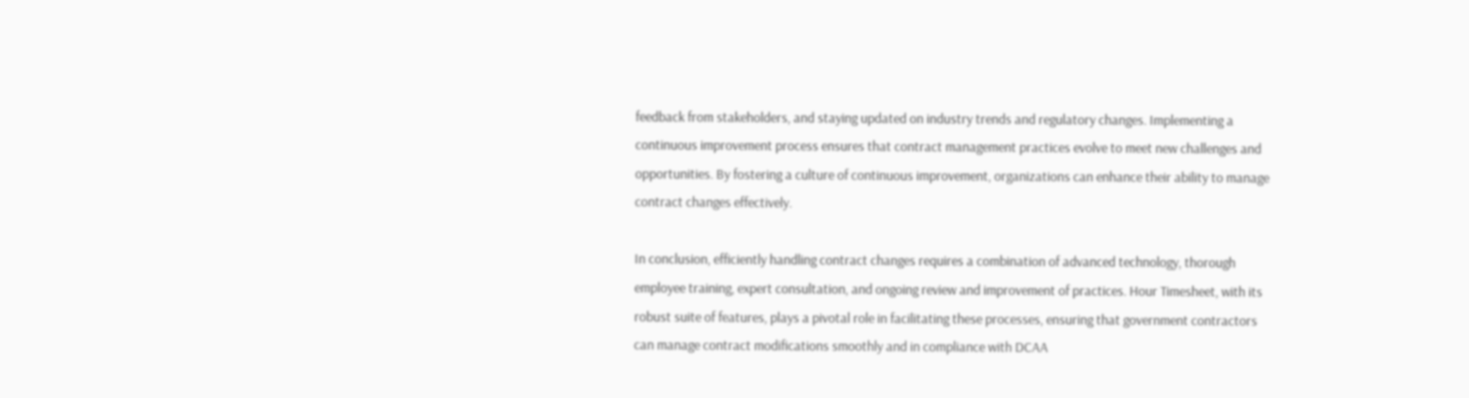feedback from stakeholders, and staying updated on industry trends and regulatory changes. Implementing a continuous improvement process ensures that contract management practices evolve to meet new challenges and opportunities. By fostering a culture of continuous improvement, organizations can enhance their ability to manage contract changes effectively.

In conclusion, efficiently handling contract changes requires a combination of advanced technology, thorough employee training, expert consultation, and ongoing review and improvement of practices. Hour Timesheet, with its robust suite of features, plays a pivotal role in facilitating these processes, ensuring that government contractors can manage contract modifications smoothly and in compliance with DCAA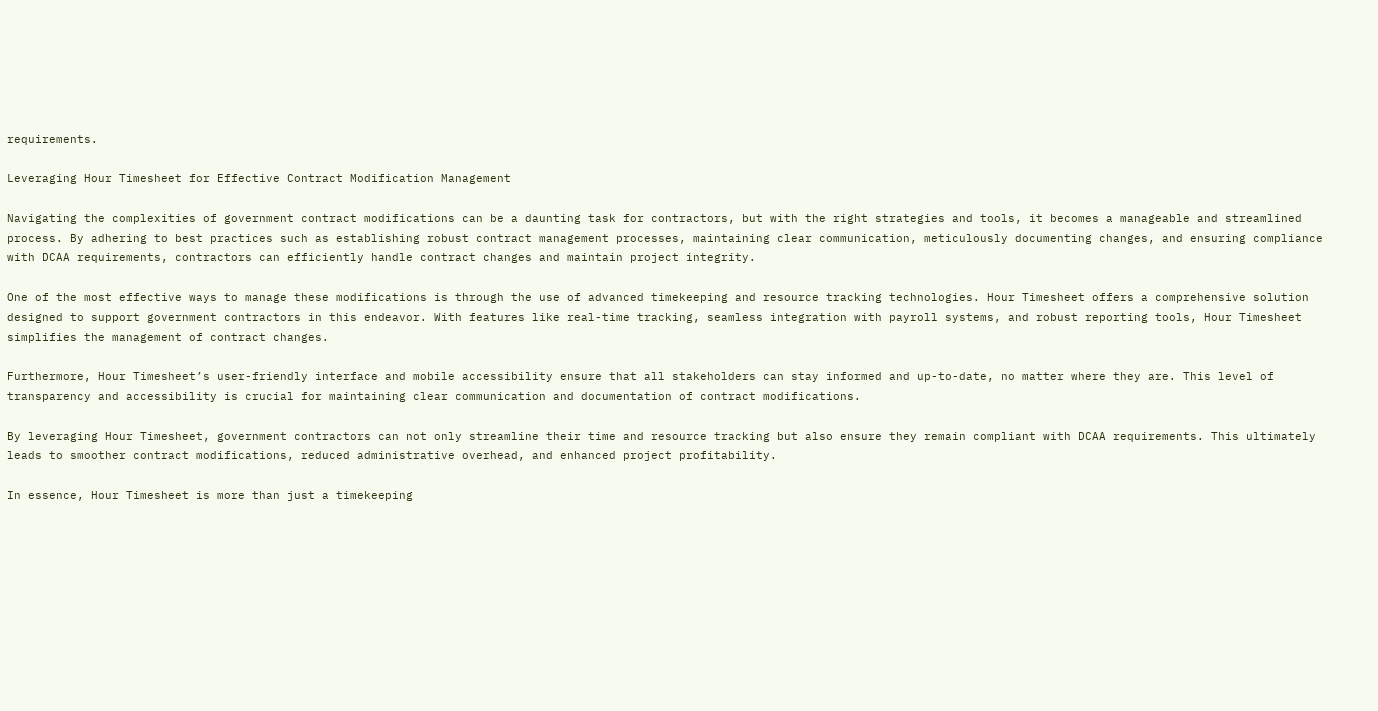requirements.

Leveraging Hour Timesheet for Effective Contract Modification Management

Navigating the complexities of government contract modifications can be a daunting task for contractors, but with the right strategies and tools, it becomes a manageable and streamlined process. By adhering to best practices such as establishing robust contract management processes, maintaining clear communication, meticulously documenting changes, and ensuring compliance with DCAA requirements, contractors can efficiently handle contract changes and maintain project integrity.

One of the most effective ways to manage these modifications is through the use of advanced timekeeping and resource tracking technologies. Hour Timesheet offers a comprehensive solution designed to support government contractors in this endeavor. With features like real-time tracking, seamless integration with payroll systems, and robust reporting tools, Hour Timesheet simplifies the management of contract changes.

Furthermore, Hour Timesheet’s user-friendly interface and mobile accessibility ensure that all stakeholders can stay informed and up-to-date, no matter where they are. This level of transparency and accessibility is crucial for maintaining clear communication and documentation of contract modifications.

By leveraging Hour Timesheet, government contractors can not only streamline their time and resource tracking but also ensure they remain compliant with DCAA requirements. This ultimately leads to smoother contract modifications, reduced administrative overhead, and enhanced project profitability.

In essence, Hour Timesheet is more than just a timekeeping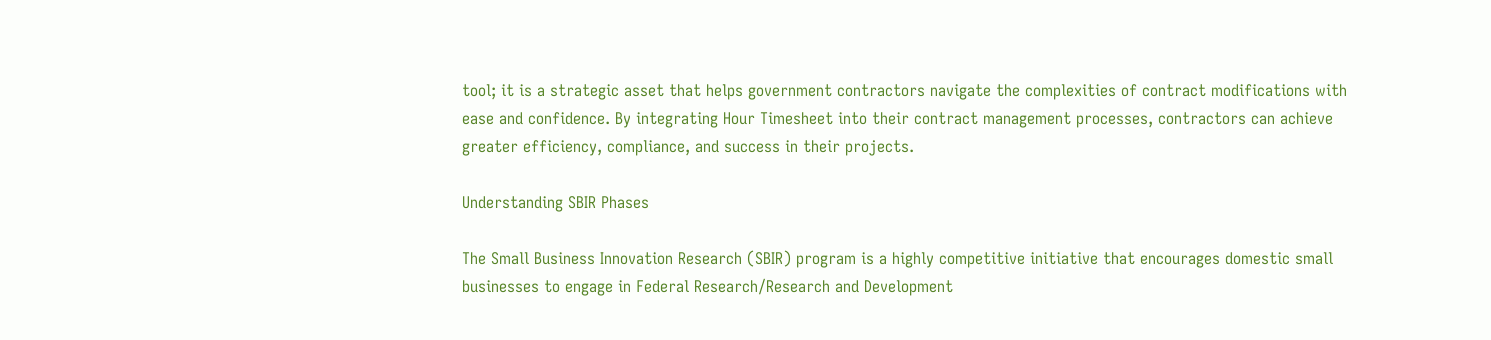tool; it is a strategic asset that helps government contractors navigate the complexities of contract modifications with ease and confidence. By integrating Hour Timesheet into their contract management processes, contractors can achieve greater efficiency, compliance, and success in their projects.

Understanding SBIR Phases

The Small Business Innovation Research (SBIR) program is a highly competitive initiative that encourages domestic small businesses to engage in Federal Research/Research and Development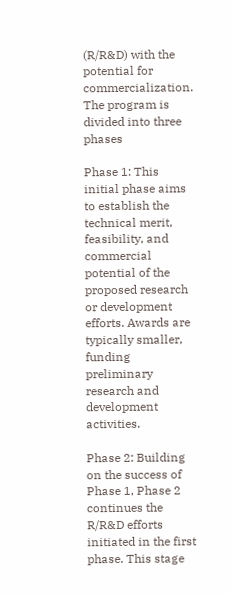(R/R&D) with the potential for commercialization. The program is divided into three phases

Phase 1: This initial phase aims to establish the technical merit, feasibility, and commercial potential of the proposed research or development efforts. Awards are typically smaller, funding preliminary research and development activities.

Phase 2: Building on the success of Phase 1, Phase 2 continues the R/R&D efforts initiated in the first phase. This stage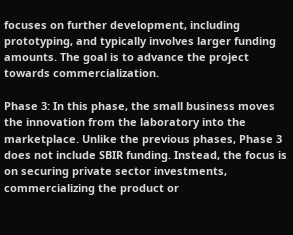focuses on further development, including prototyping, and typically involves larger funding amounts. The goal is to advance the project towards commercialization.

Phase 3: In this phase, the small business moves the innovation from the laboratory into the marketplace. Unlike the previous phases, Phase 3 does not include SBIR funding. Instead, the focus is on securing private sector investments, commercializing the product or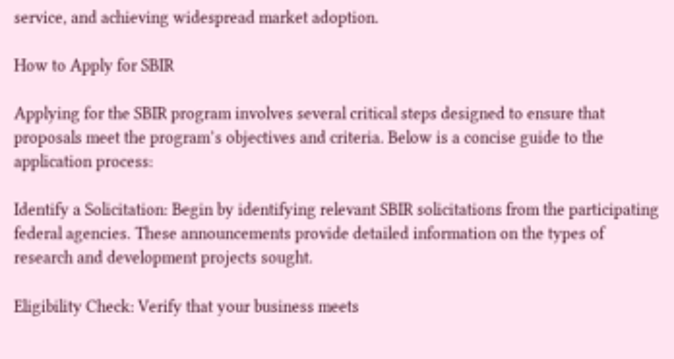service, and achieving widespread market adoption.

How to Apply for SBIR

Applying for the SBIR program involves several critical steps designed to ensure that proposals meet the program’s objectives and criteria. Below is a concise guide to the application process:

Identify a Solicitation: Begin by identifying relevant SBIR solicitations from the participating federal agencies. These announcements provide detailed information on the types of research and development projects sought.

Eligibility Check: Verify that your business meets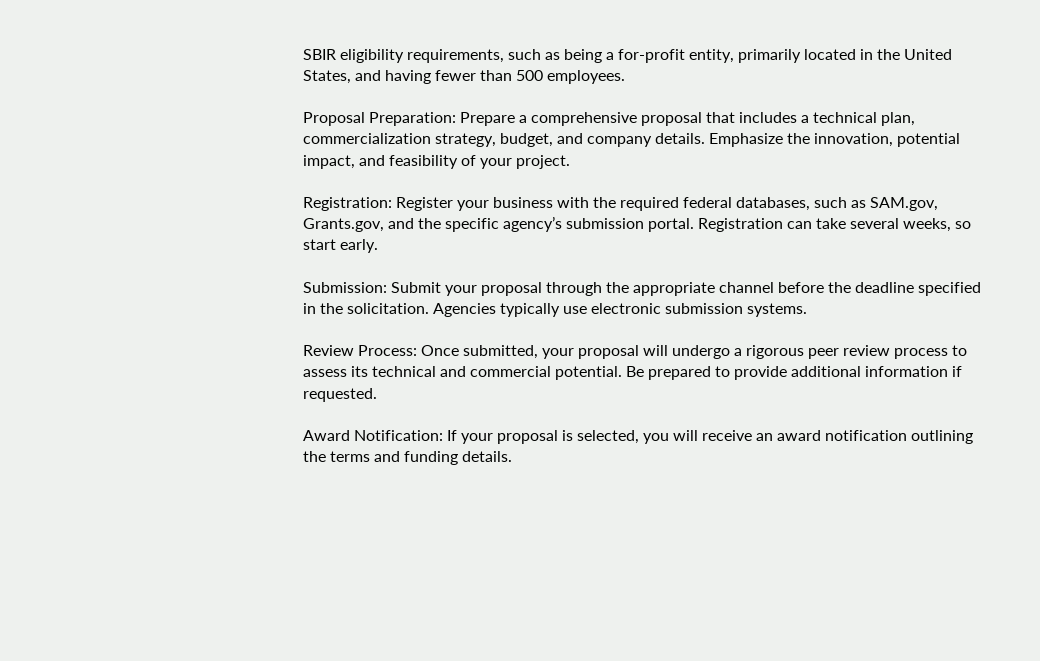SBIR eligibility requirements, such as being a for-profit entity, primarily located in the United States, and having fewer than 500 employees.

Proposal Preparation: Prepare a comprehensive proposal that includes a technical plan, commercialization strategy, budget, and company details. Emphasize the innovation, potential impact, and feasibility of your project.

Registration: Register your business with the required federal databases, such as SAM.gov, Grants.gov, and the specific agency’s submission portal. Registration can take several weeks, so start early.

Submission: Submit your proposal through the appropriate channel before the deadline specified in the solicitation. Agencies typically use electronic submission systems.

Review Process: Once submitted, your proposal will undergo a rigorous peer review process to assess its technical and commercial potential. Be prepared to provide additional information if requested.

Award Notification: If your proposal is selected, you will receive an award notification outlining the terms and funding details.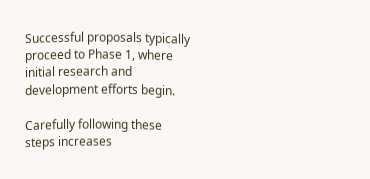Successful proposals typically proceed to Phase 1, where initial research and development efforts begin.

Carefully following these steps increases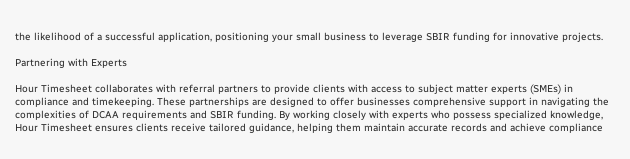the likelihood of a successful application, positioning your small business to leverage SBIR funding for innovative projects.

Partnering with Experts

Hour Timesheet collaborates with referral partners to provide clients with access to subject matter experts (SMEs) in compliance and timekeeping. These partnerships are designed to offer businesses comprehensive support in navigating the complexities of DCAA requirements and SBIR funding. By working closely with experts who possess specialized knowledge, Hour Timesheet ensures clients receive tailored guidance, helping them maintain accurate records and achieve compliance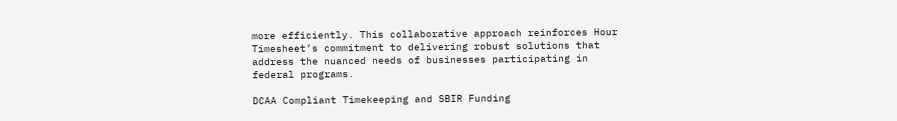more efficiently. This collaborative approach reinforces Hour Timesheet’s commitment to delivering robust solutions that address the nuanced needs of businesses participating in federal programs.

DCAA Compliant Timekeeping and SBIR Funding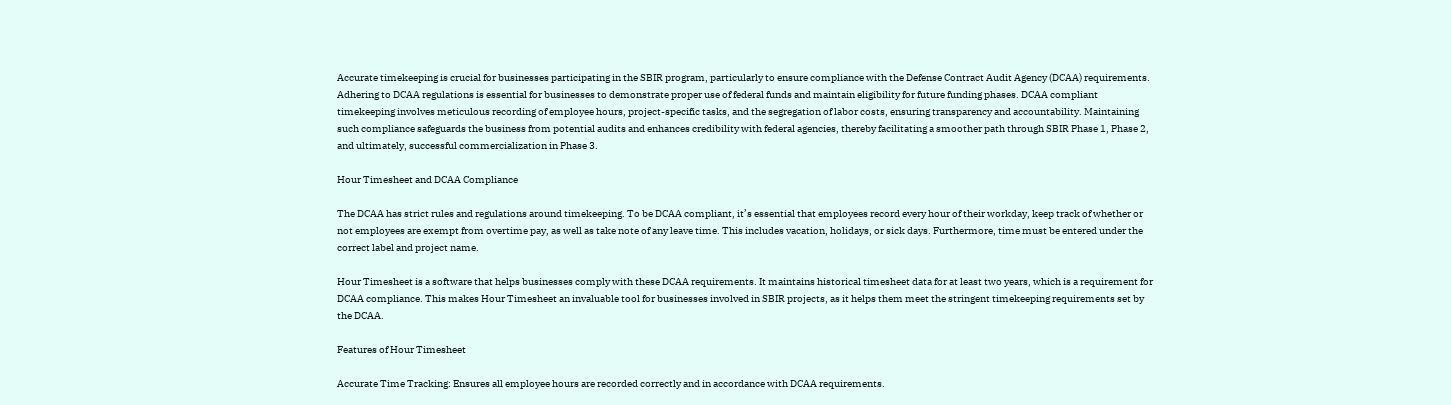Accurate timekeeping is crucial for businesses participating in the SBIR program, particularly to ensure compliance with the Defense Contract Audit Agency (DCAA) requirements. Adhering to DCAA regulations is essential for businesses to demonstrate proper use of federal funds and maintain eligibility for future funding phases. DCAA compliant timekeeping involves meticulous recording of employee hours, project-specific tasks, and the segregation of labor costs, ensuring transparency and accountability. Maintaining such compliance safeguards the business from potential audits and enhances credibility with federal agencies, thereby facilitating a smoother path through SBIR Phase 1, Phase 2, and ultimately, successful commercialization in Phase 3.

Hour Timesheet and DCAA Compliance

The DCAA has strict rules and regulations around timekeeping. To be DCAA compliant, it’s essential that employees record every hour of their workday, keep track of whether or not employees are exempt from overtime pay, as well as take note of any leave time. This includes vacation, holidays, or sick days. Furthermore, time must be entered under the correct label and project name.

Hour Timesheet is a software that helps businesses comply with these DCAA requirements. It maintains historical timesheet data for at least two years, which is a requirement for DCAA compliance. This makes Hour Timesheet an invaluable tool for businesses involved in SBIR projects, as it helps them meet the stringent timekeeping requirements set by the DCAA.

Features of Hour Timesheet

Accurate Time Tracking: Ensures all employee hours are recorded correctly and in accordance with DCAA requirements.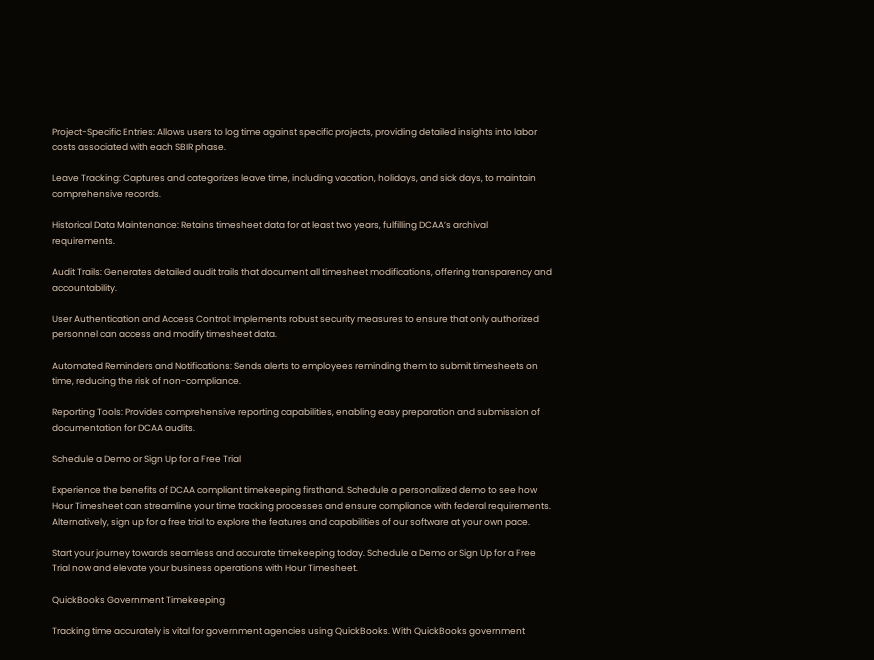Project-Specific Entries: Allows users to log time against specific projects, providing detailed insights into labor costs associated with each SBIR phase.

Leave Tracking: Captures and categorizes leave time, including vacation, holidays, and sick days, to maintain comprehensive records.

Historical Data Maintenance: Retains timesheet data for at least two years, fulfilling DCAA’s archival requirements.

Audit Trails: Generates detailed audit trails that document all timesheet modifications, offering transparency and accountability.

User Authentication and Access Control: Implements robust security measures to ensure that only authorized personnel can access and modify timesheet data.

Automated Reminders and Notifications: Sends alerts to employees reminding them to submit timesheets on time, reducing the risk of non-compliance.

Reporting Tools: Provides comprehensive reporting capabilities, enabling easy preparation and submission of documentation for DCAA audits.

Schedule a Demo or Sign Up for a Free Trial

Experience the benefits of DCAA compliant timekeeping firsthand. Schedule a personalized demo to see how Hour Timesheet can streamline your time tracking processes and ensure compliance with federal requirements. Alternatively, sign up for a free trial to explore the features and capabilities of our software at your own pace.

Start your journey towards seamless and accurate timekeeping today. Schedule a Demo or Sign Up for a Free Trial now and elevate your business operations with Hour Timesheet.

QuickBooks Government Timekeeping

Tracking time accurately is vital for government agencies using QuickBooks. With QuickBooks government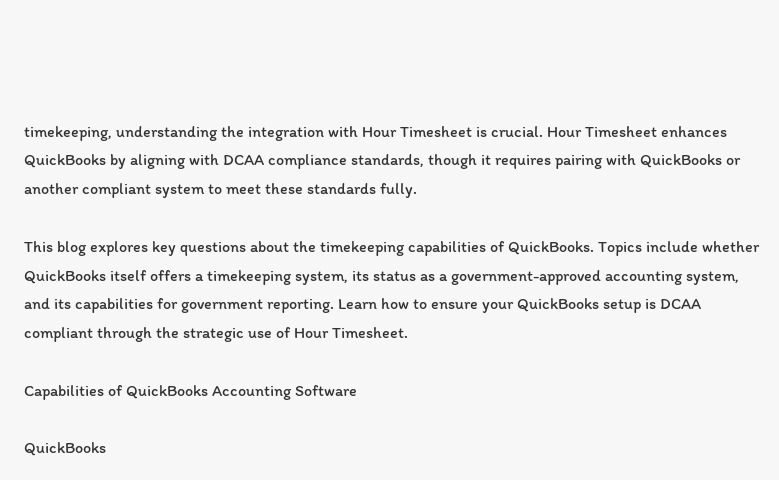timekeeping, understanding the integration with Hour Timesheet is crucial. Hour Timesheet enhances QuickBooks by aligning with DCAA compliance standards, though it requires pairing with QuickBooks or another compliant system to meet these standards fully.

This blog explores key questions about the timekeeping capabilities of QuickBooks. Topics include whether QuickBooks itself offers a timekeeping system, its status as a government-approved accounting system, and its capabilities for government reporting. Learn how to ensure your QuickBooks setup is DCAA compliant through the strategic use of Hour Timesheet.

Capabilities of QuickBooks Accounting Software

QuickBooks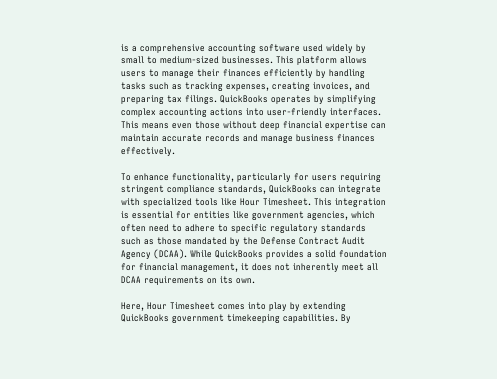is a comprehensive accounting software used widely by small to medium-sized businesses. This platform allows users to manage their finances efficiently by handling tasks such as tracking expenses, creating invoices, and preparing tax filings. QuickBooks operates by simplifying complex accounting actions into user-friendly interfaces. This means even those without deep financial expertise can maintain accurate records and manage business finances effectively.

To enhance functionality, particularly for users requiring stringent compliance standards, QuickBooks can integrate with specialized tools like Hour Timesheet. This integration is essential for entities like government agencies, which often need to adhere to specific regulatory standards such as those mandated by the Defense Contract Audit Agency (DCAA). While QuickBooks provides a solid foundation for financial management, it does not inherently meet all DCAA requirements on its own.

Here, Hour Timesheet comes into play by extending QuickBooks government timekeeping capabilities. By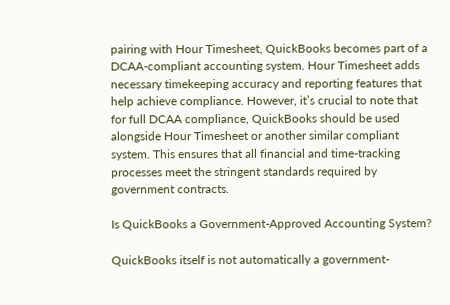pairing with Hour Timesheet, QuickBooks becomes part of a DCAA-compliant accounting system. Hour Timesheet adds necessary timekeeping accuracy and reporting features that help achieve compliance. However, it’s crucial to note that for full DCAA compliance, QuickBooks should be used alongside Hour Timesheet or another similar compliant system. This ensures that all financial and time-tracking processes meet the stringent standards required by government contracts.

Is QuickBooks a Government-Approved Accounting System?

QuickBooks itself is not automatically a government-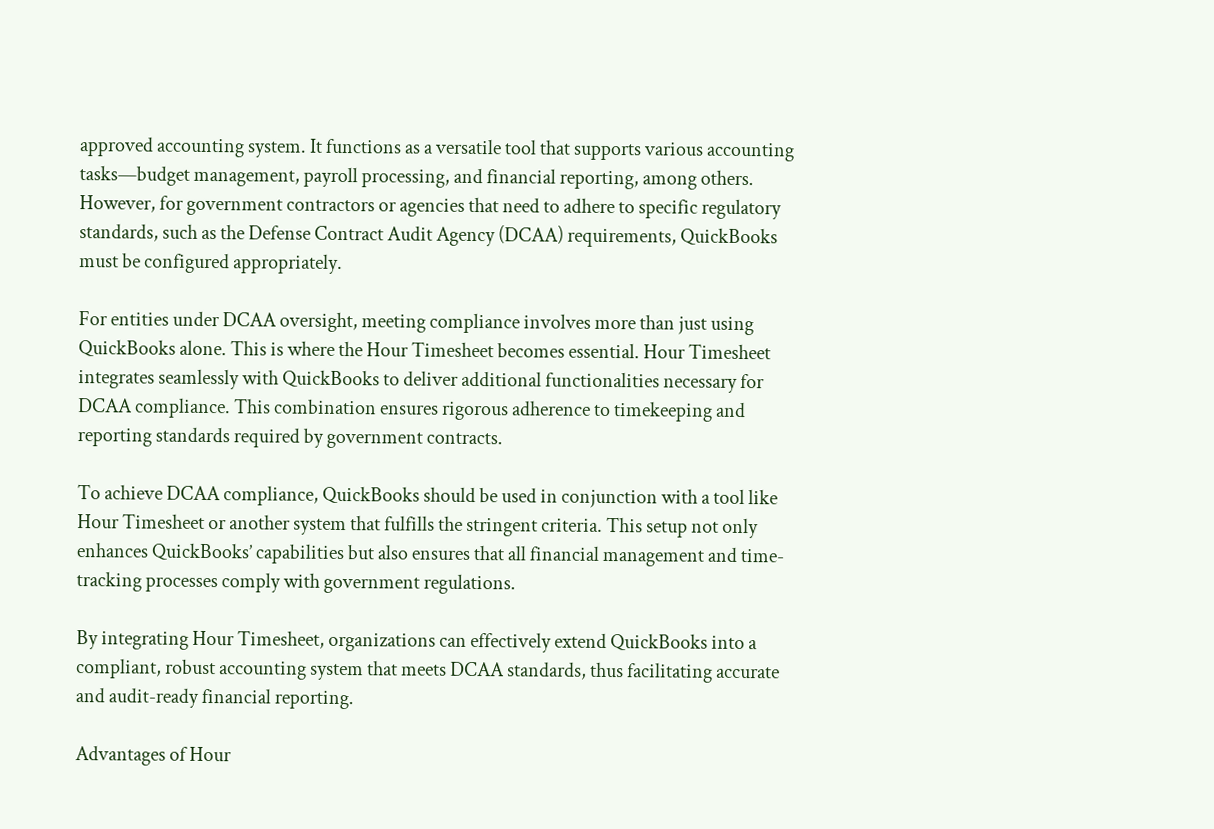approved accounting system. It functions as a versatile tool that supports various accounting tasks—budget management, payroll processing, and financial reporting, among others. However, for government contractors or agencies that need to adhere to specific regulatory standards, such as the Defense Contract Audit Agency (DCAA) requirements, QuickBooks must be configured appropriately.

For entities under DCAA oversight, meeting compliance involves more than just using QuickBooks alone. This is where the Hour Timesheet becomes essential. Hour Timesheet integrates seamlessly with QuickBooks to deliver additional functionalities necessary for DCAA compliance. This combination ensures rigorous adherence to timekeeping and reporting standards required by government contracts.

To achieve DCAA compliance, QuickBooks should be used in conjunction with a tool like Hour Timesheet or another system that fulfills the stringent criteria. This setup not only enhances QuickBooks’ capabilities but also ensures that all financial management and time-tracking processes comply with government regulations.

By integrating Hour Timesheet, organizations can effectively extend QuickBooks into a compliant, robust accounting system that meets DCAA standards, thus facilitating accurate and audit-ready financial reporting.

Advantages of Hour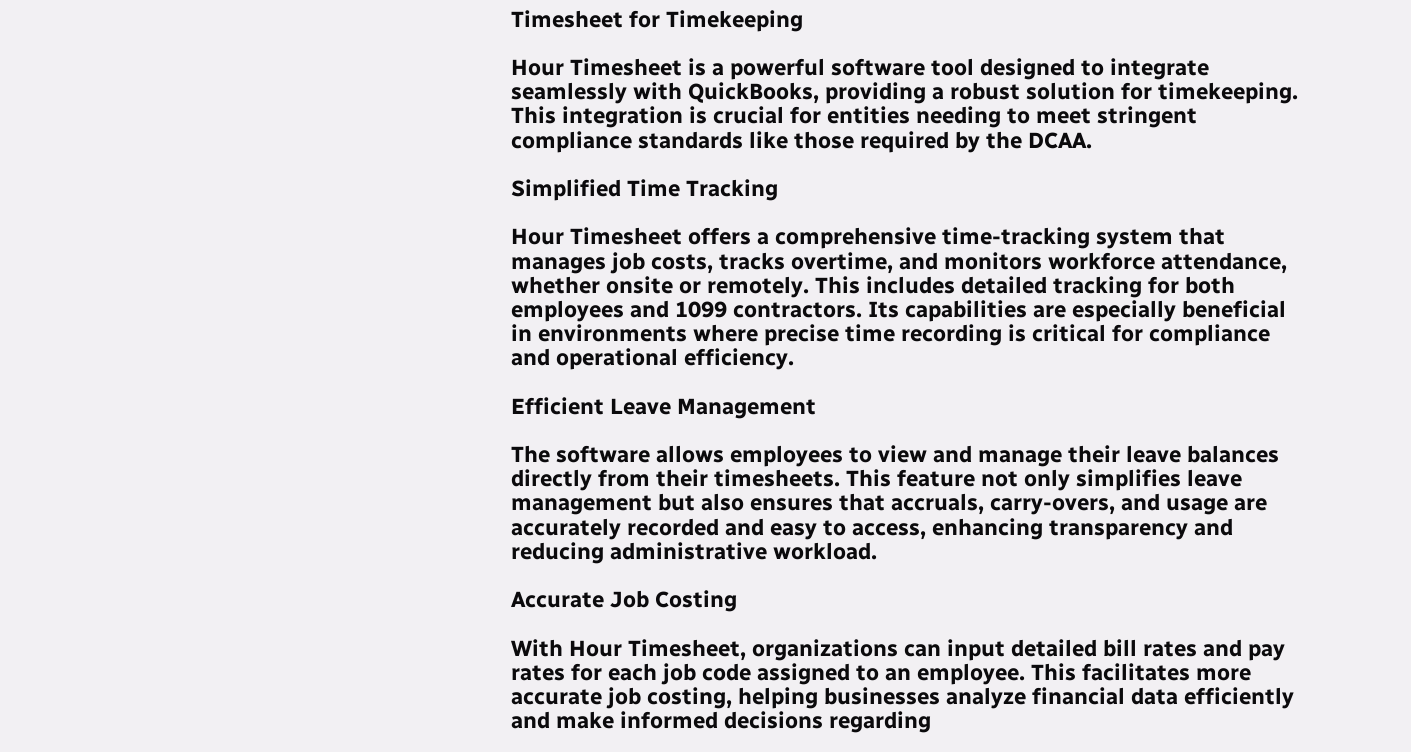Timesheet for Timekeeping

Hour Timesheet is a powerful software tool designed to integrate seamlessly with QuickBooks, providing a robust solution for timekeeping. This integration is crucial for entities needing to meet stringent compliance standards like those required by the DCAA.

Simplified Time Tracking

Hour Timesheet offers a comprehensive time-tracking system that manages job costs, tracks overtime, and monitors workforce attendance, whether onsite or remotely. This includes detailed tracking for both employees and 1099 contractors. Its capabilities are especially beneficial in environments where precise time recording is critical for compliance and operational efficiency.

Efficient Leave Management

The software allows employees to view and manage their leave balances directly from their timesheets. This feature not only simplifies leave management but also ensures that accruals, carry-overs, and usage are accurately recorded and easy to access, enhancing transparency and reducing administrative workload.

Accurate Job Costing

With Hour Timesheet, organizations can input detailed bill rates and pay rates for each job code assigned to an employee. This facilitates more accurate job costing, helping businesses analyze financial data efficiently and make informed decisions regarding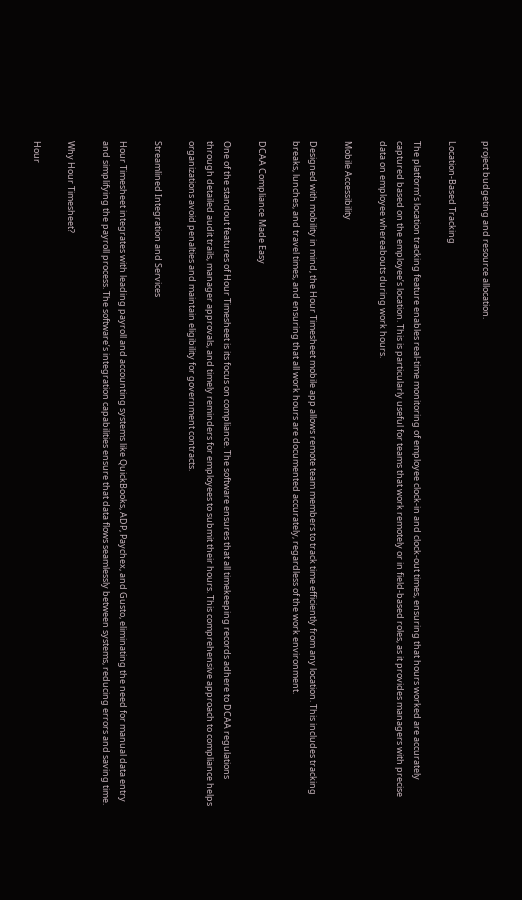project budgeting and resource allocation.

Location-Based Tracking

The platform’s location tracking feature enables real-time monitoring of employee clock-in and clock-out times, ensuring that hours worked are accurately captured based on the employee’s location. This is particularly useful for teams that work remotely or in field-based roles, as it provides managers with precise data on employee whereabouts during work hours.

Mobile Accessibility

Designed with mobility in mind, the Hour Timesheet mobile app allows remote team members to track time efficiently from any location. This includes tracking breaks, lunches, and travel times, and ensuring that all work hours are documented accurately, regardless of the work environment.

DCAA Compliance Made Easy

One of the standout features of Hour Timesheet is its focus on compliance. The software ensures that all timekeeping records adhere to DCAA regulations through detailed audit trails, manager approvals, and timely reminders for employees to submit their hours. This comprehensive approach to compliance helps organizations avoid penalties and maintain eligibility for government contracts.

Streamlined Integration and Services

Hour Timesheet integrates with leading payroll and accounting systems like QuickBooks, ADP, Paychex, and Gusto, eliminating the need for manual data entry and simplifying the payroll process. The software’s integration capabilities ensure that data flows seamlessly between systems, reducing errors and saving time.

Why Hour Timesheet?

Hour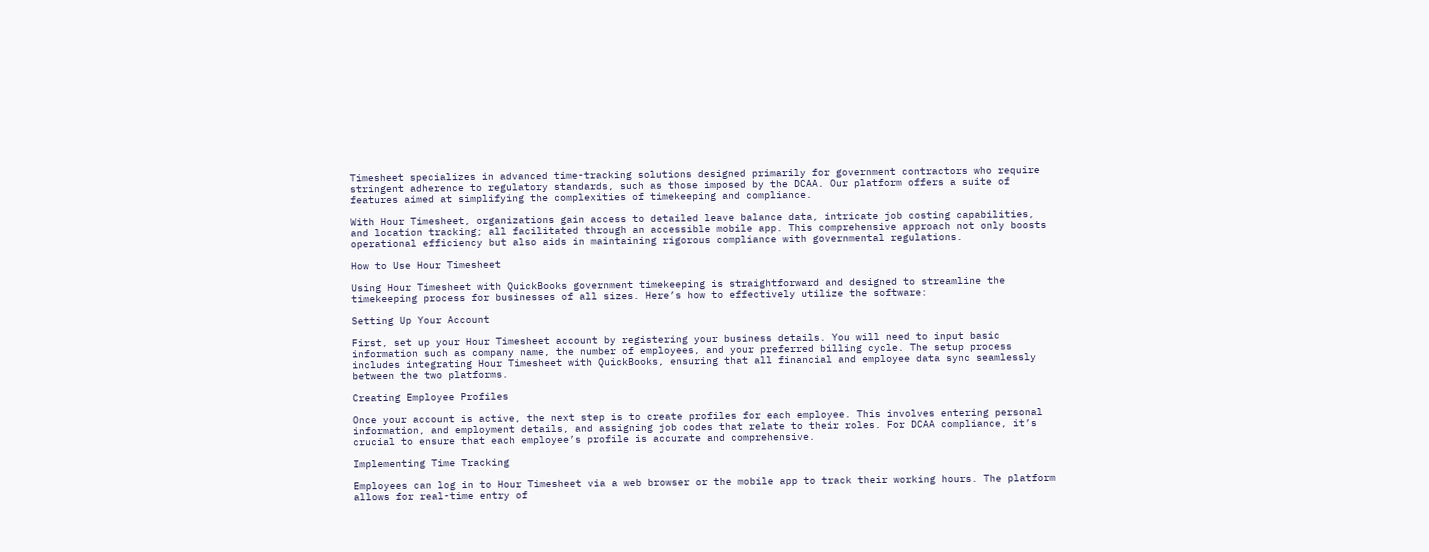Timesheet specializes in advanced time-tracking solutions designed primarily for government contractors who require stringent adherence to regulatory standards, such as those imposed by the DCAA. Our platform offers a suite of features aimed at simplifying the complexities of timekeeping and compliance.

With Hour Timesheet, organizations gain access to detailed leave balance data, intricate job costing capabilities, and location tracking; all facilitated through an accessible mobile app. This comprehensive approach not only boosts operational efficiency but also aids in maintaining rigorous compliance with governmental regulations.

How to Use Hour Timesheet

Using Hour Timesheet with QuickBooks government timekeeping is straightforward and designed to streamline the timekeeping process for businesses of all sizes. Here’s how to effectively utilize the software:

Setting Up Your Account

First, set up your Hour Timesheet account by registering your business details. You will need to input basic information such as company name, the number of employees, and your preferred billing cycle. The setup process includes integrating Hour Timesheet with QuickBooks, ensuring that all financial and employee data sync seamlessly between the two platforms.

Creating Employee Profiles

Once your account is active, the next step is to create profiles for each employee. This involves entering personal information, and employment details, and assigning job codes that relate to their roles. For DCAA compliance, it’s crucial to ensure that each employee’s profile is accurate and comprehensive.

Implementing Time Tracking

Employees can log in to Hour Timesheet via a web browser or the mobile app to track their working hours. The platform allows for real-time entry of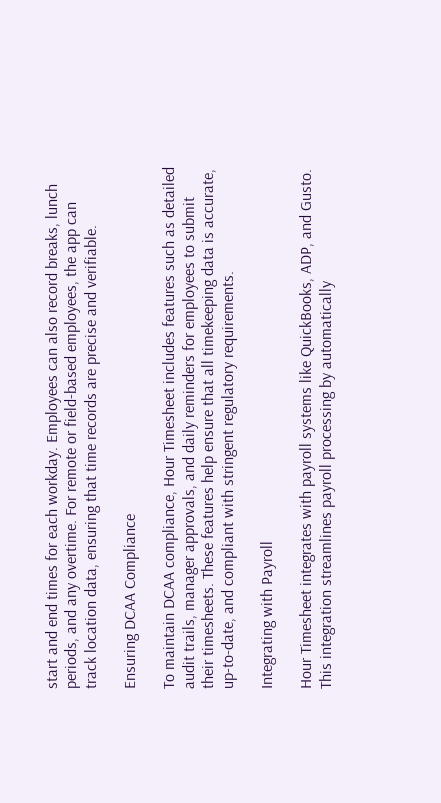start and end times for each workday. Employees can also record breaks, lunch periods, and any overtime. For remote or field-based employees, the app can track location data, ensuring that time records are precise and verifiable.

Ensuring DCAA Compliance

To maintain DCAA compliance, Hour Timesheet includes features such as detailed audit trails, manager approvals, and daily reminders for employees to submit their timesheets. These features help ensure that all timekeeping data is accurate, up-to-date, and compliant with stringent regulatory requirements.

Integrating with Payroll

Hour Timesheet integrates with payroll systems like QuickBooks, ADP, and Gusto. This integration streamlines payroll processing by automatically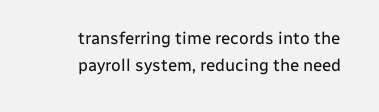transferring time records into the payroll system, reducing the need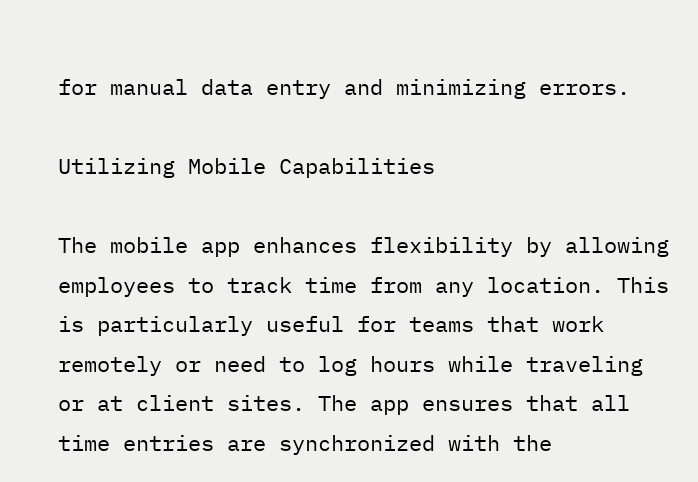for manual data entry and minimizing errors.

Utilizing Mobile Capabilities

The mobile app enhances flexibility by allowing employees to track time from any location. This is particularly useful for teams that work remotely or need to log hours while traveling or at client sites. The app ensures that all time entries are synchronized with the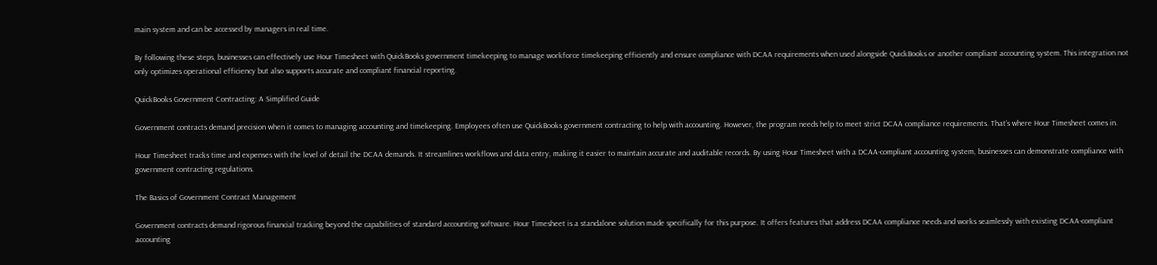main system and can be accessed by managers in real time.

By following these steps, businesses can effectively use Hour Timesheet with QuickBooks government timekeeping to manage workforce timekeeping efficiently and ensure compliance with DCAA requirements when used alongside QuickBooks or another compliant accounting system. This integration not only optimizes operational efficiency but also supports accurate and compliant financial reporting.

QuickBooks Government Contracting: A Simplified Guide

Government contracts demand precision when it comes to managing accounting and timekeeping. Employees often use QuickBooks government contracting to help with accounting. However, the program needs help to meet strict DCAA compliance requirements. That’s where Hour Timesheet comes in.

Hour Timesheet tracks time and expenses with the level of detail the DCAA demands. It streamlines workflows and data entry, making it easier to maintain accurate and auditable records. By using Hour Timesheet with a DCAA-compliant accounting system, businesses can demonstrate compliance with government contracting regulations.

The Basics of Government Contract Management

Government contracts demand rigorous financial tracking beyond the capabilities of standard accounting software. Hour Timesheet is a standalone solution made specifically for this purpose. It offers features that address DCAA compliance needs and works seamlessly with existing DCAA-compliant accounting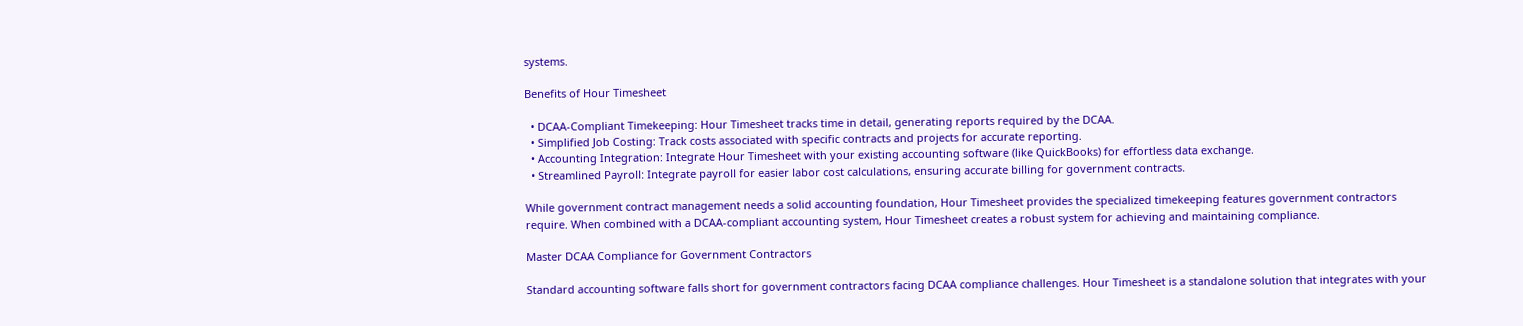systems.

Benefits of Hour Timesheet

  • DCAA-Compliant Timekeeping: Hour Timesheet tracks time in detail, generating reports required by the DCAA.
  • Simplified Job Costing: Track costs associated with specific contracts and projects for accurate reporting.
  • Accounting Integration: Integrate Hour Timesheet with your existing accounting software (like QuickBooks) for effortless data exchange.
  • Streamlined Payroll: Integrate payroll for easier labor cost calculations, ensuring accurate billing for government contracts.

While government contract management needs a solid accounting foundation, Hour Timesheet provides the specialized timekeeping features government contractors require. When combined with a DCAA-compliant accounting system, Hour Timesheet creates a robust system for achieving and maintaining compliance.

Master DCAA Compliance for Government Contractors

Standard accounting software falls short for government contractors facing DCAA compliance challenges. Hour Timesheet is a standalone solution that integrates with your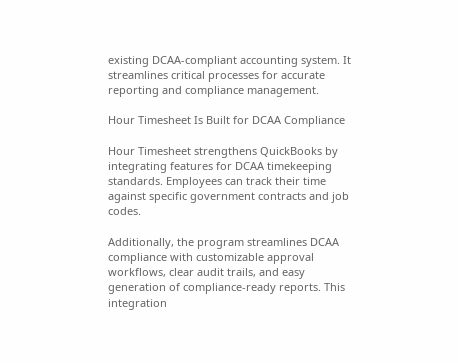existing DCAA-compliant accounting system. It streamlines critical processes for accurate reporting and compliance management.

Hour Timesheet Is Built for DCAA Compliance

Hour Timesheet strengthens QuickBooks by integrating features for DCAA timekeeping standards. Employees can track their time against specific government contracts and job codes.

Additionally, the program streamlines DCAA compliance with customizable approval workflows, clear audit trails, and easy generation of compliance-ready reports. This integration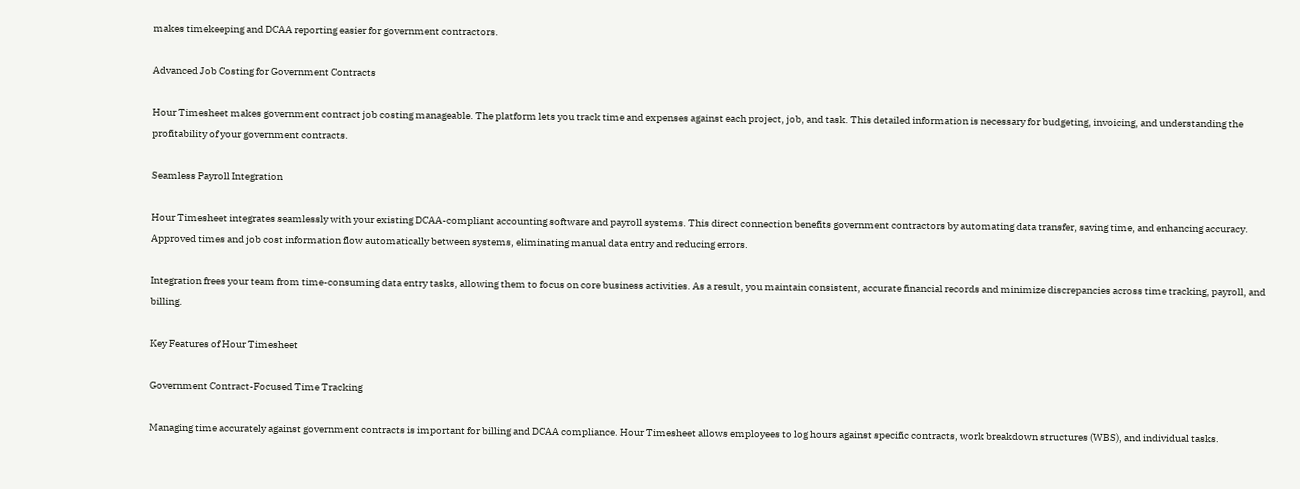makes timekeeping and DCAA reporting easier for government contractors.

Advanced Job Costing for Government Contracts

Hour Timesheet makes government contract job costing manageable. The platform lets you track time and expenses against each project, job, and task. This detailed information is necessary for budgeting, invoicing, and understanding the profitability of your government contracts.

Seamless Payroll Integration

Hour Timesheet integrates seamlessly with your existing DCAA-compliant accounting software and payroll systems. This direct connection benefits government contractors by automating data transfer, saving time, and enhancing accuracy. Approved times and job cost information flow automatically between systems, eliminating manual data entry and reducing errors.

Integration frees your team from time-consuming data entry tasks, allowing them to focus on core business activities. As a result, you maintain consistent, accurate financial records and minimize discrepancies across time tracking, payroll, and billing.

Key Features of Hour Timesheet

Government Contract-Focused Time Tracking

Managing time accurately against government contracts is important for billing and DCAA compliance. Hour Timesheet allows employees to log hours against specific contracts, work breakdown structures (WBS), and individual tasks.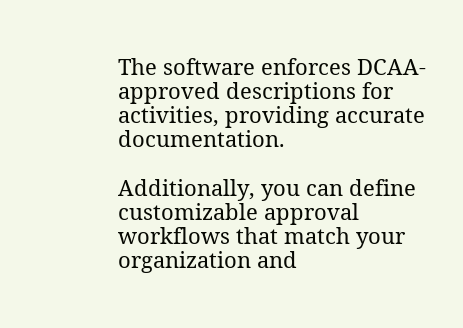The software enforces DCAA-approved descriptions for activities, providing accurate documentation.

Additionally, you can define customizable approval workflows that match your organization and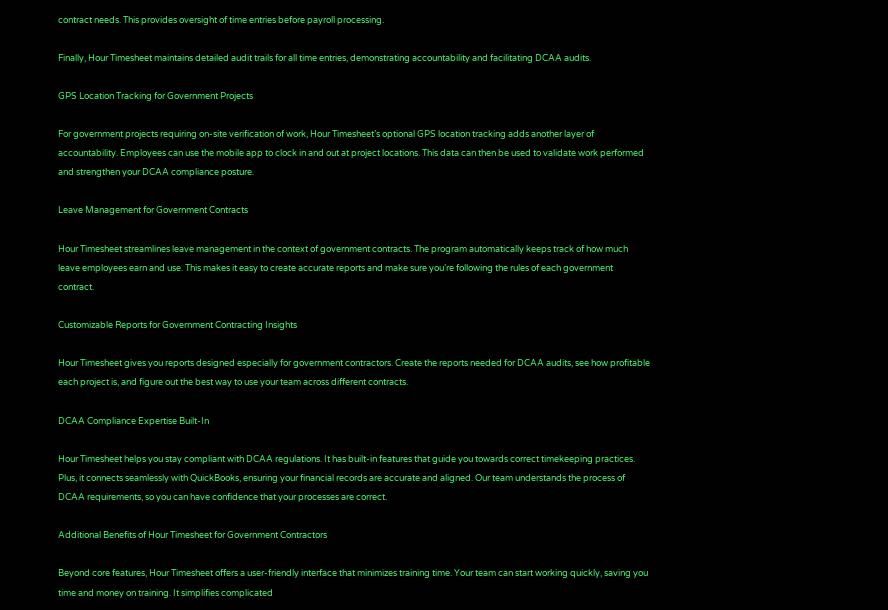contract needs. This provides oversight of time entries before payroll processing.

Finally, Hour Timesheet maintains detailed audit trails for all time entries, demonstrating accountability and facilitating DCAA audits.

GPS Location Tracking for Government Projects

For government projects requiring on-site verification of work, Hour Timesheet’s optional GPS location tracking adds another layer of accountability. Employees can use the mobile app to clock in and out at project locations. This data can then be used to validate work performed and strengthen your DCAA compliance posture.

Leave Management for Government Contracts

Hour Timesheet streamlines leave management in the context of government contracts. The program automatically keeps track of how much leave employees earn and use. This makes it easy to create accurate reports and make sure you’re following the rules of each government contract.

Customizable Reports for Government Contracting Insights

Hour Timesheet gives you reports designed especially for government contractors. Create the reports needed for DCAA audits, see how profitable each project is, and figure out the best way to use your team across different contracts.

DCAA Compliance Expertise Built-In

Hour Timesheet helps you stay compliant with DCAA regulations. It has built-in features that guide you towards correct timekeeping practices. Plus, it connects seamlessly with QuickBooks, ensuring your financial records are accurate and aligned. Our team understands the process of DCAA requirements, so you can have confidence that your processes are correct.

Additional Benefits of Hour Timesheet for Government Contractors

Beyond core features, Hour Timesheet offers a user-friendly interface that minimizes training time. Your team can start working quickly, saving you time and money on training. It simplifies complicated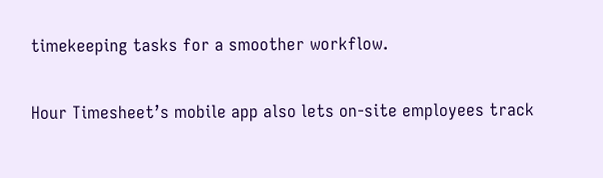timekeeping tasks for a smoother workflow.

Hour Timesheet’s mobile app also lets on-site employees track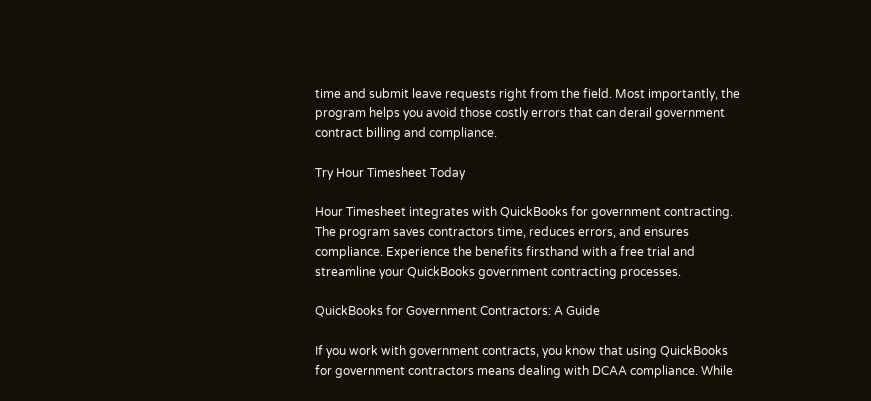time and submit leave requests right from the field. Most importantly, the program helps you avoid those costly errors that can derail government contract billing and compliance.

Try Hour Timesheet Today

Hour Timesheet integrates with QuickBooks for government contracting. The program saves contractors time, reduces errors, and ensures compliance. Experience the benefits firsthand with a free trial and streamline your QuickBooks government contracting processes.

QuickBooks for Government Contractors: A Guide

If you work with government contracts, you know that using QuickBooks for government contractors means dealing with DCAA compliance. While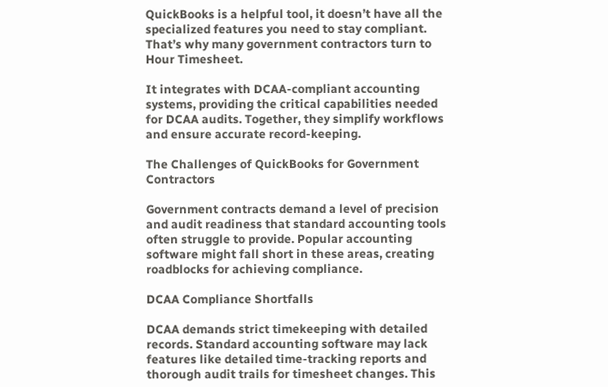QuickBooks is a helpful tool, it doesn’t have all the specialized features you need to stay compliant. That’s why many government contractors turn to Hour Timesheet.

It integrates with DCAA-compliant accounting systems, providing the critical capabilities needed for DCAA audits. Together, they simplify workflows and ensure accurate record-keeping.

The Challenges of QuickBooks for Government Contractors

Government contracts demand a level of precision and audit readiness that standard accounting tools often struggle to provide. Popular accounting software might fall short in these areas, creating roadblocks for achieving compliance.

DCAA Compliance Shortfalls

DCAA demands strict timekeeping with detailed records. Standard accounting software may lack features like detailed time-tracking reports and thorough audit trails for timesheet changes. This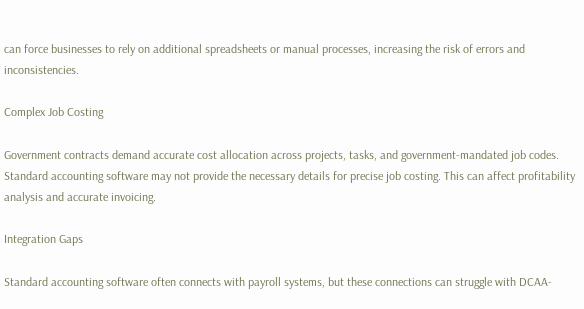can force businesses to rely on additional spreadsheets or manual processes, increasing the risk of errors and inconsistencies.

Complex Job Costing

Government contracts demand accurate cost allocation across projects, tasks, and government-mandated job codes. Standard accounting software may not provide the necessary details for precise job costing. This can affect profitability analysis and accurate invoicing.

Integration Gaps

Standard accounting software often connects with payroll systems, but these connections can struggle with DCAA-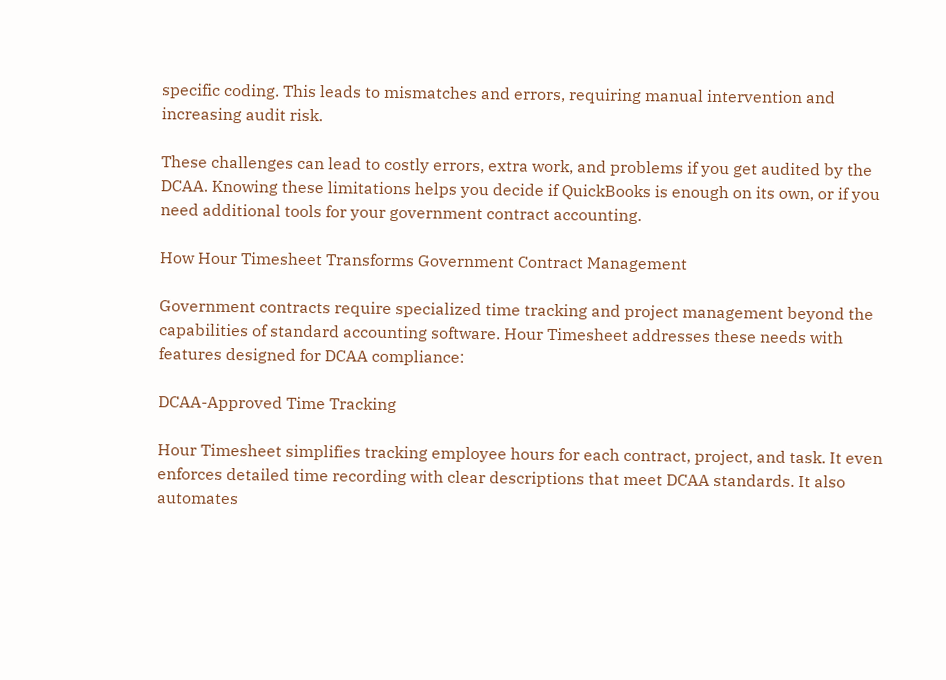specific coding. This leads to mismatches and errors, requiring manual intervention and increasing audit risk.

These challenges can lead to costly errors, extra work, and problems if you get audited by the DCAA. Knowing these limitations helps you decide if QuickBooks is enough on its own, or if you need additional tools for your government contract accounting.

How Hour Timesheet Transforms Government Contract Management

Government contracts require specialized time tracking and project management beyond the capabilities of standard accounting software. Hour Timesheet addresses these needs with features designed for DCAA compliance:

DCAA-Approved Time Tracking

Hour Timesheet simplifies tracking employee hours for each contract, project, and task. It even enforces detailed time recording with clear descriptions that meet DCAA standards. It also automates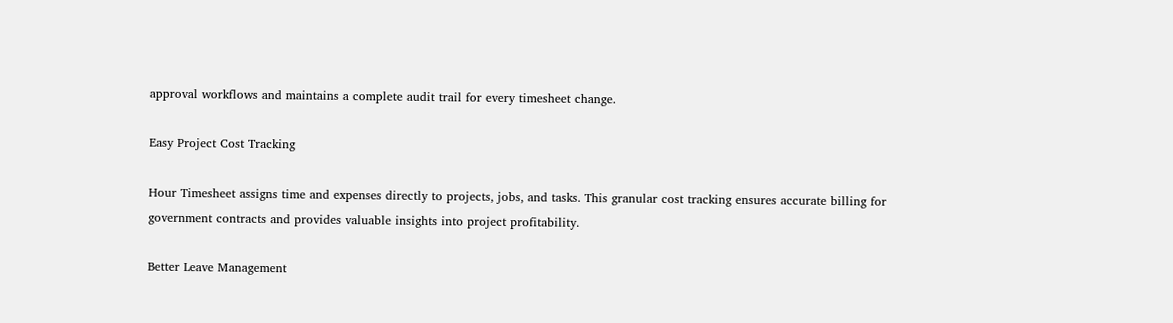approval workflows and maintains a complete audit trail for every timesheet change.

Easy Project Cost Tracking

Hour Timesheet assigns time and expenses directly to projects, jobs, and tasks. This granular cost tracking ensures accurate billing for government contracts and provides valuable insights into project profitability.

Better Leave Management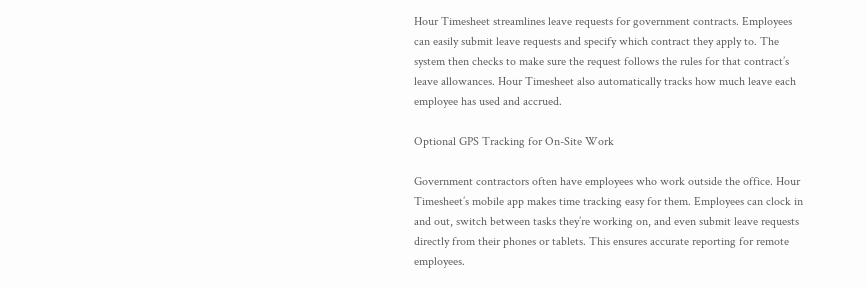Hour Timesheet streamlines leave requests for government contracts. Employees can easily submit leave requests and specify which contract they apply to. The system then checks to make sure the request follows the rules for that contract’s leave allowances. Hour Timesheet also automatically tracks how much leave each employee has used and accrued.

Optional GPS Tracking for On-Site Work

Government contractors often have employees who work outside the office. Hour Timesheet’s mobile app makes time tracking easy for them. Employees can clock in and out, switch between tasks they’re working on, and even submit leave requests directly from their phones or tablets. This ensures accurate reporting for remote employees.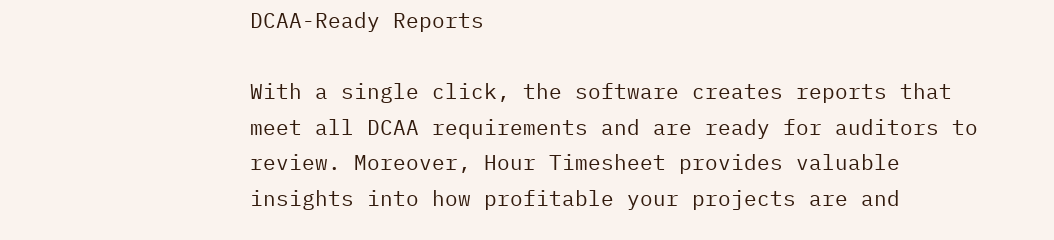DCAA-Ready Reports

With a single click, the software creates reports that meet all DCAA requirements and are ready for auditors to review. Moreover, Hour Timesheet provides valuable insights into how profitable your projects are and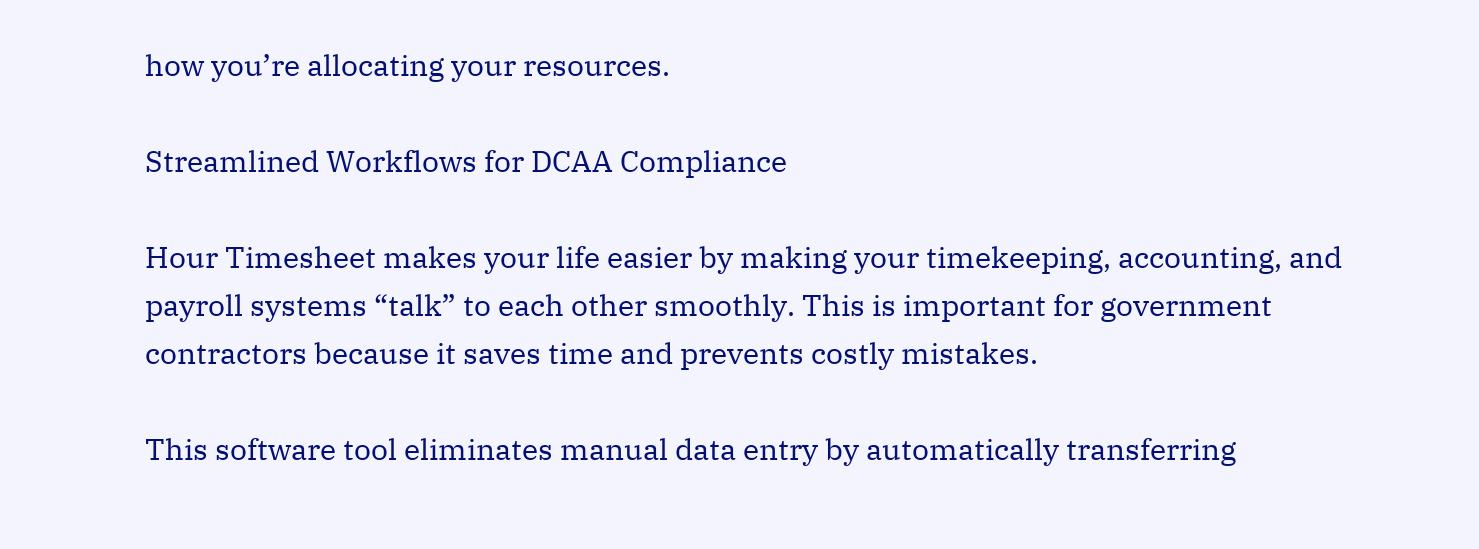how you’re allocating your resources.

Streamlined Workflows for DCAA Compliance

Hour Timesheet makes your life easier by making your timekeeping, accounting, and payroll systems “talk” to each other smoothly. This is important for government contractors because it saves time and prevents costly mistakes.

This software tool eliminates manual data entry by automatically transferring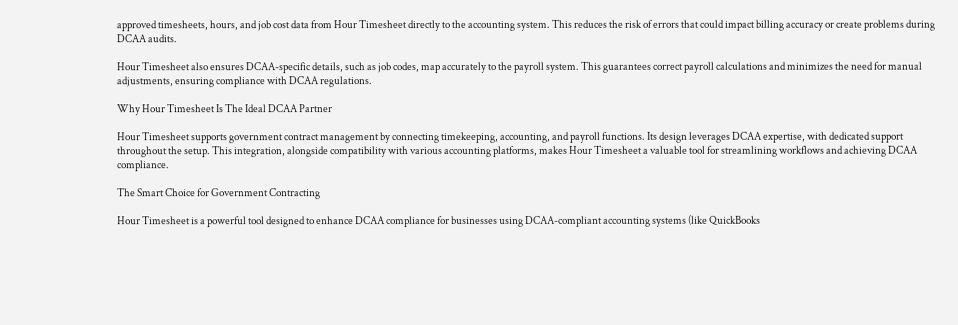approved timesheets, hours, and job cost data from Hour Timesheet directly to the accounting system. This reduces the risk of errors that could impact billing accuracy or create problems during DCAA audits.

Hour Timesheet also ensures DCAA-specific details, such as job codes, map accurately to the payroll system. This guarantees correct payroll calculations and minimizes the need for manual adjustments, ensuring compliance with DCAA regulations.

Why Hour Timesheet Is The Ideal DCAA Partner

Hour Timesheet supports government contract management by connecting timekeeping, accounting, and payroll functions. Its design leverages DCAA expertise, with dedicated support throughout the setup. This integration, alongside compatibility with various accounting platforms, makes Hour Timesheet a valuable tool for streamlining workflows and achieving DCAA compliance.

The Smart Choice for Government Contracting

Hour Timesheet is a powerful tool designed to enhance DCAA compliance for businesses using DCAA-compliant accounting systems (like QuickBooks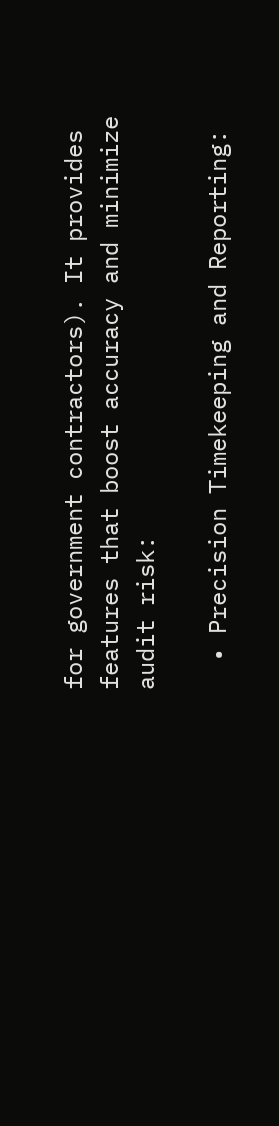for government contractors). It provides features that boost accuracy and minimize audit risk:

  • Precision Timekeeping and Reporting: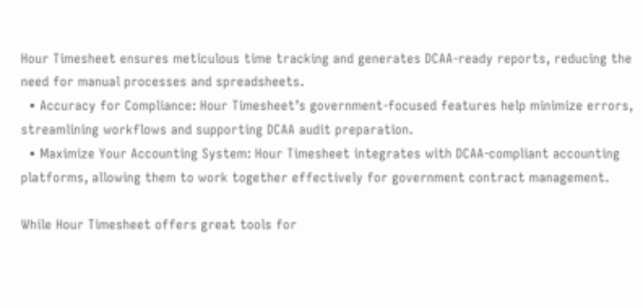Hour Timesheet ensures meticulous time tracking and generates DCAA-ready reports, reducing the need for manual processes and spreadsheets.
  • Accuracy for Compliance: Hour Timesheet’s government-focused features help minimize errors, streamlining workflows and supporting DCAA audit preparation.
  • Maximize Your Accounting System: Hour Timesheet integrates with DCAA-compliant accounting platforms, allowing them to work together effectively for government contract management.

While Hour Timesheet offers great tools for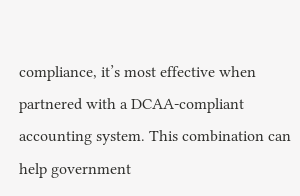compliance, it’s most effective when partnered with a DCAA-compliant accounting system. This combination can help government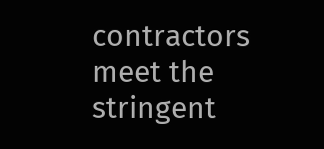contractors meet the stringent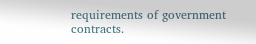requirements of government contracts.